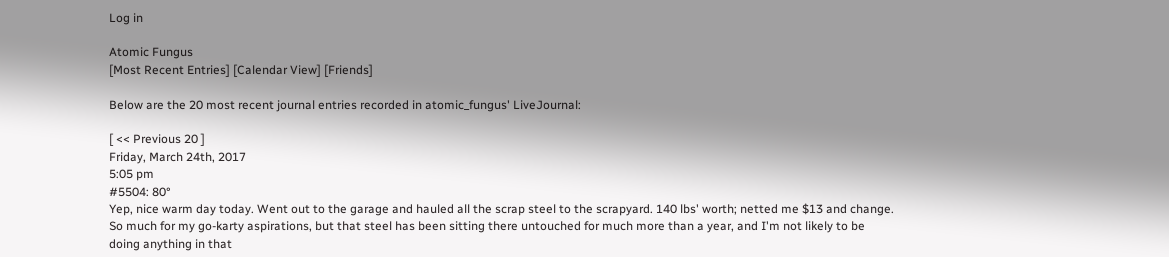Log in

Atomic Fungus
[Most Recent Entries] [Calendar View] [Friends]

Below are the 20 most recent journal entries recorded in atomic_fungus' LiveJournal:

[ << Previous 20 ]
Friday, March 24th, 2017
5:05 pm
#5504: 80°
Yep, nice warm day today. Went out to the garage and hauled all the scrap steel to the scrapyard. 140 lbs' worth; netted me $13 and change. So much for my go-karty aspirations, but that steel has been sitting there untouched for much more than a year, and I'm not likely to be doing anything in that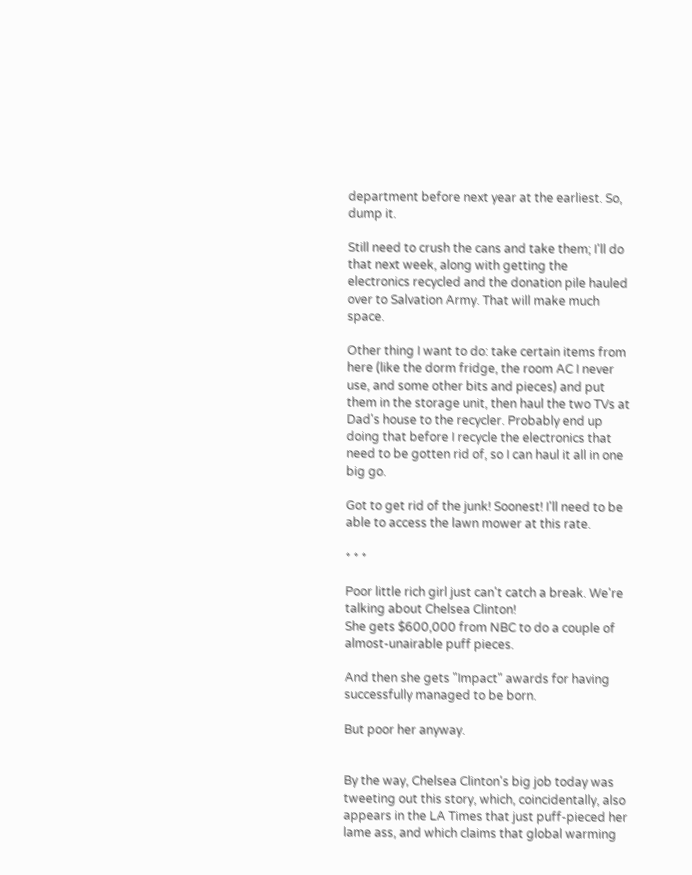department before next year at the earliest. So, dump it.

Still need to crush the cans and take them; I'll do that next week, along with getting the electronics recycled and the donation pile hauled over to Salvation Army. That will make much space.

Other thing I want to do: take certain items from here (like the dorm fridge, the room AC I never use, and some other bits and pieces) and put them in the storage unit, then haul the two TVs at Dad's house to the recycler. Probably end up doing that before I recycle the electronics that need to be gotten rid of, so I can haul it all in one big go.

Got to get rid of the junk! Soonest! I'll need to be able to access the lawn mower at this rate.

* * *

Poor little rich girl just can't catch a break. We're talking about Chelsea Clinton!
She gets $600,000 from NBC to do a couple of almost-unairable puff pieces.

And then she gets "Impact" awards for having successfully managed to be born.

But poor her anyway.


By the way, Chelsea Clinton's big job today was tweeting out this story, which, coincidentally, also appears in the LA Times that just puff-pieced her lame ass, and which claims that global warming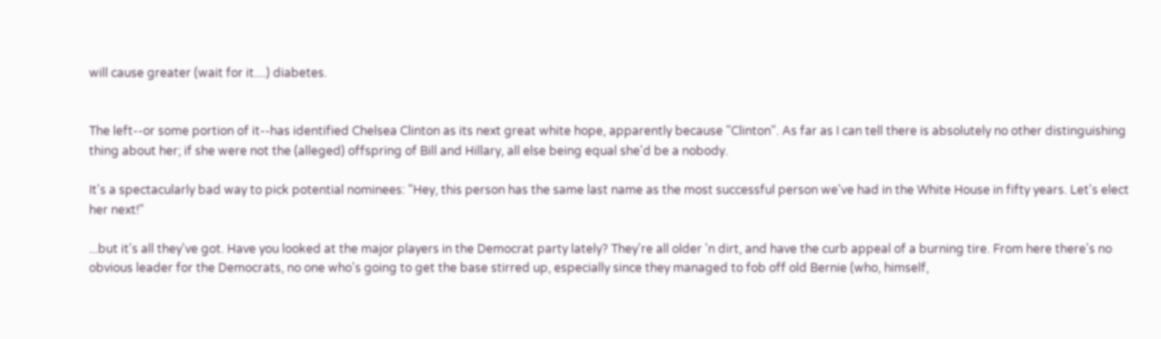will cause greater (wait for it....) diabetes.


The left--or some portion of it--has identified Chelsea Clinton as its next great white hope, apparently because "Clinton". As far as I can tell there is absolutely no other distinguishing thing about her; if she were not the (alleged) offspring of Bill and Hillary, all else being equal she'd be a nobody.

It's a spectacularly bad way to pick potential nominees: "Hey, this person has the same last name as the most successful person we've had in the White House in fifty years. Let's elect her next!"

...but it's all they've got. Have you looked at the major players in the Democrat party lately? They're all older 'n dirt, and have the curb appeal of a burning tire. From here there's no obvious leader for the Democrats, no one who's going to get the base stirred up, especially since they managed to fob off old Bernie (who, himself,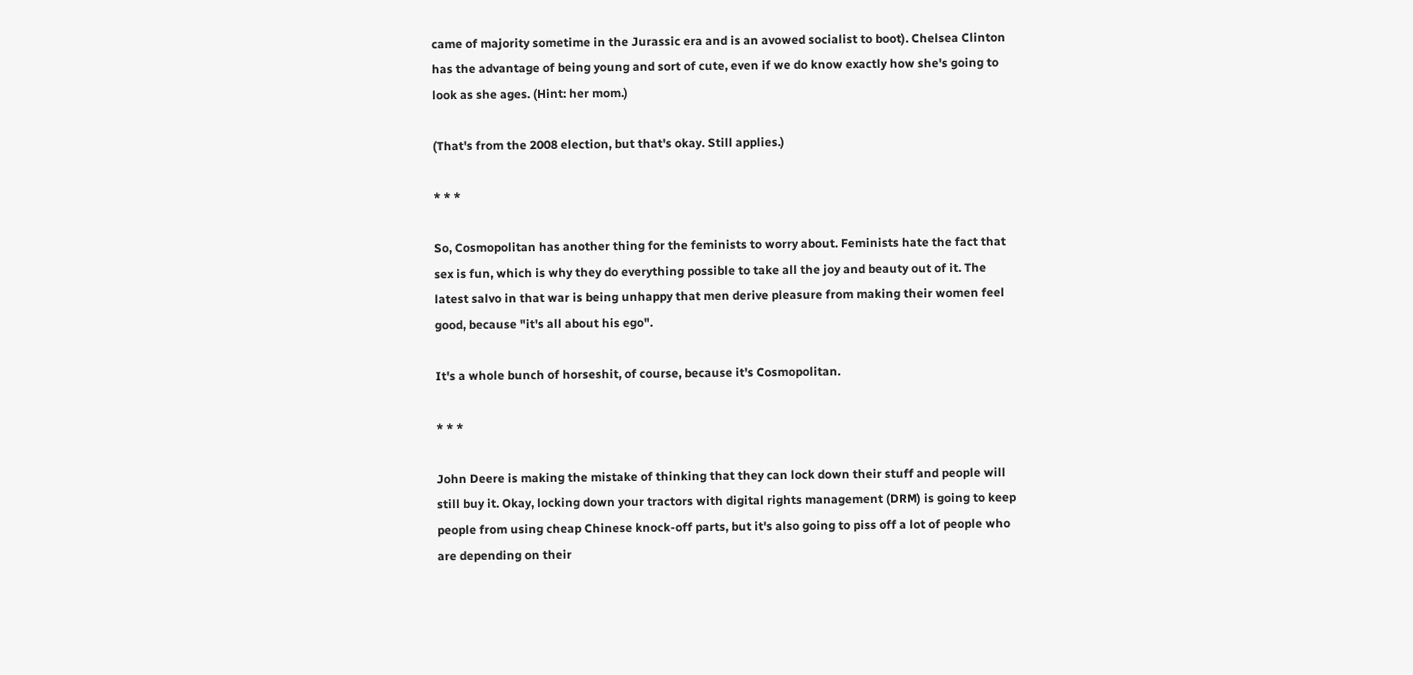came of majority sometime in the Jurassic era and is an avowed socialist to boot). Chelsea Clinton has the advantage of being young and sort of cute, even if we do know exactly how she's going to look as she ages. (Hint: her mom.)

(That's from the 2008 election, but that's okay. Still applies.)

* * *

So, Cosmopolitan has another thing for the feminists to worry about. Feminists hate the fact that sex is fun, which is why they do everything possible to take all the joy and beauty out of it. The latest salvo in that war is being unhappy that men derive pleasure from making their women feel good, because "it's all about his ego".

It's a whole bunch of horseshit, of course, because it's Cosmopolitan.

* * *

John Deere is making the mistake of thinking that they can lock down their stuff and people will still buy it. Okay, locking down your tractors with digital rights management (DRM) is going to keep people from using cheap Chinese knock-off parts, but it's also going to piss off a lot of people who are depending on their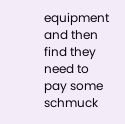equipment and then find they need to pay some schmuck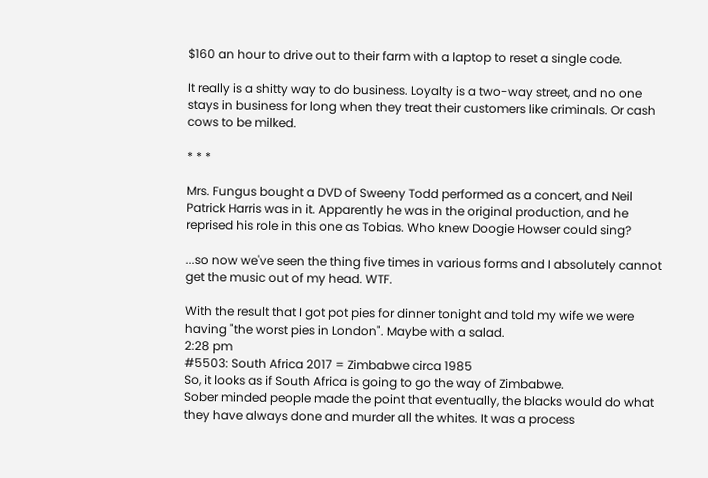$160 an hour to drive out to their farm with a laptop to reset a single code.

It really is a shitty way to do business. Loyalty is a two-way street, and no one stays in business for long when they treat their customers like criminals. Or cash cows to be milked.

* * *

Mrs. Fungus bought a DVD of Sweeny Todd performed as a concert, and Neil Patrick Harris was in it. Apparently he was in the original production, and he reprised his role in this one as Tobias. Who knew Doogie Howser could sing?

...so now we've seen the thing five times in various forms and I absolutely cannot get the music out of my head. WTF.

With the result that I got pot pies for dinner tonight and told my wife we were having "the worst pies in London". Maybe with a salad.
2:28 pm
#5503: South Africa 2017 = Zimbabwe circa 1985
So, it looks as if South Africa is going to go the way of Zimbabwe.
Sober minded people made the point that eventually, the blacks would do what they have always done and murder all the whites. It was a process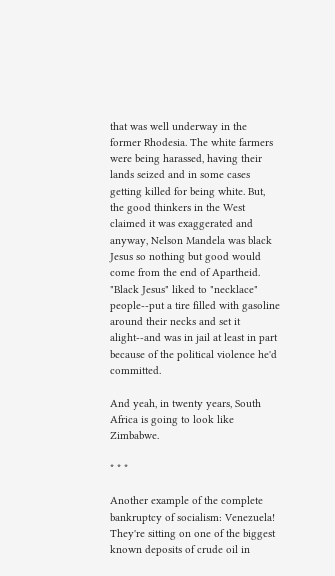that was well underway in the former Rhodesia. The white farmers were being harassed, having their lands seized and in some cases getting killed for being white. But, the good thinkers in the West claimed it was exaggerated and anyway, Nelson Mandela was black Jesus so nothing but good would come from the end of Apartheid.
"Black Jesus" liked to "necklace" people--put a tire filled with gasoline around their necks and set it alight--and was in jail at least in part because of the political violence he'd committed.

And yeah, in twenty years, South Africa is going to look like Zimbabwe.

* * *

Another example of the complete bankruptcy of socialism: Venezuela! They're sitting on one of the biggest known deposits of crude oil in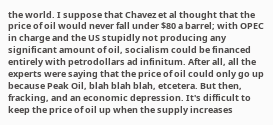the world. I suppose that Chavez et al thought that the price of oil would never fall under $80 a barrel; with OPEC in charge and the US stupidly not producing any significant amount of oil, socialism could be financed entirely with petrodollars ad infinitum. After all, all the experts were saying that the price of oil could only go up because Peak Oil, blah blah blah, etcetera. But then, fracking, and an economic depression. It's difficult to keep the price of oil up when the supply increases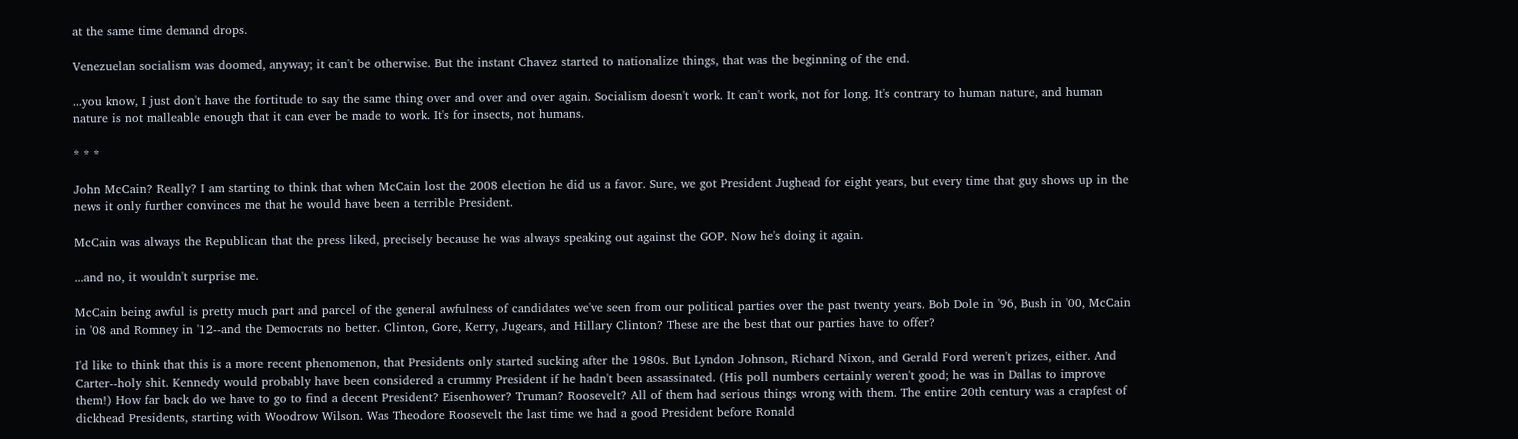at the same time demand drops.

Venezuelan socialism was doomed, anyway; it can't be otherwise. But the instant Chavez started to nationalize things, that was the beginning of the end.

...you know, I just don't have the fortitude to say the same thing over and over and over again. Socialism doesn't work. It can't work, not for long. It's contrary to human nature, and human nature is not malleable enough that it can ever be made to work. It's for insects, not humans.

* * *

John McCain? Really? I am starting to think that when McCain lost the 2008 election he did us a favor. Sure, we got President Jughead for eight years, but every time that guy shows up in the news it only further convinces me that he would have been a terrible President.

McCain was always the Republican that the press liked, precisely because he was always speaking out against the GOP. Now he's doing it again.

...and no, it wouldn't surprise me.

McCain being awful is pretty much part and parcel of the general awfulness of candidates we've seen from our political parties over the past twenty years. Bob Dole in '96, Bush in '00, McCain in '08 and Romney in '12--and the Democrats no better. Clinton, Gore, Kerry, Jugears, and Hillary Clinton? These are the best that our parties have to offer?

I'd like to think that this is a more recent phenomenon, that Presidents only started sucking after the 1980s. But Lyndon Johnson, Richard Nixon, and Gerald Ford weren't prizes, either. And Carter--holy shit. Kennedy would probably have been considered a crummy President if he hadn't been assassinated. (His poll numbers certainly weren't good; he was in Dallas to improve them!) How far back do we have to go to find a decent President? Eisenhower? Truman? Roosevelt? All of them had serious things wrong with them. The entire 20th century was a crapfest of dickhead Presidents, starting with Woodrow Wilson. Was Theodore Roosevelt the last time we had a good President before Ronald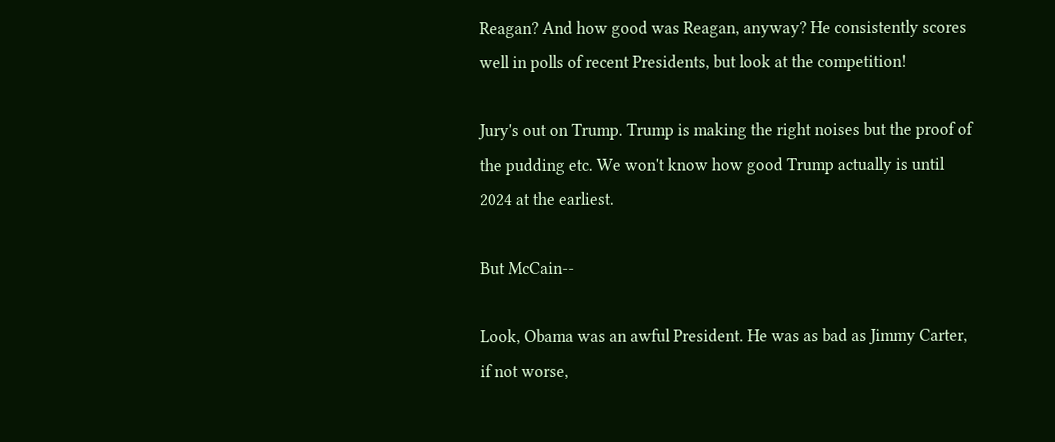Reagan? And how good was Reagan, anyway? He consistently scores well in polls of recent Presidents, but look at the competition!

Jury's out on Trump. Trump is making the right noises but the proof of the pudding etc. We won't know how good Trump actually is until 2024 at the earliest.

But McCain--

Look, Obama was an awful President. He was as bad as Jimmy Carter, if not worse,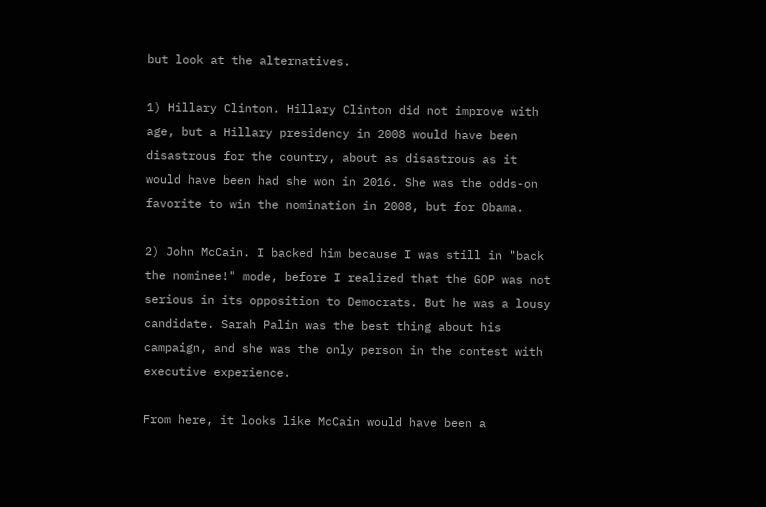but look at the alternatives.

1) Hillary Clinton. Hillary Clinton did not improve with age, but a Hillary presidency in 2008 would have been disastrous for the country, about as disastrous as it would have been had she won in 2016. She was the odds-on favorite to win the nomination in 2008, but for Obama.

2) John McCain. I backed him because I was still in "back the nominee!" mode, before I realized that the GOP was not serious in its opposition to Democrats. But he was a lousy candidate. Sarah Palin was the best thing about his campaign, and she was the only person in the contest with executive experience.

From here, it looks like McCain would have been a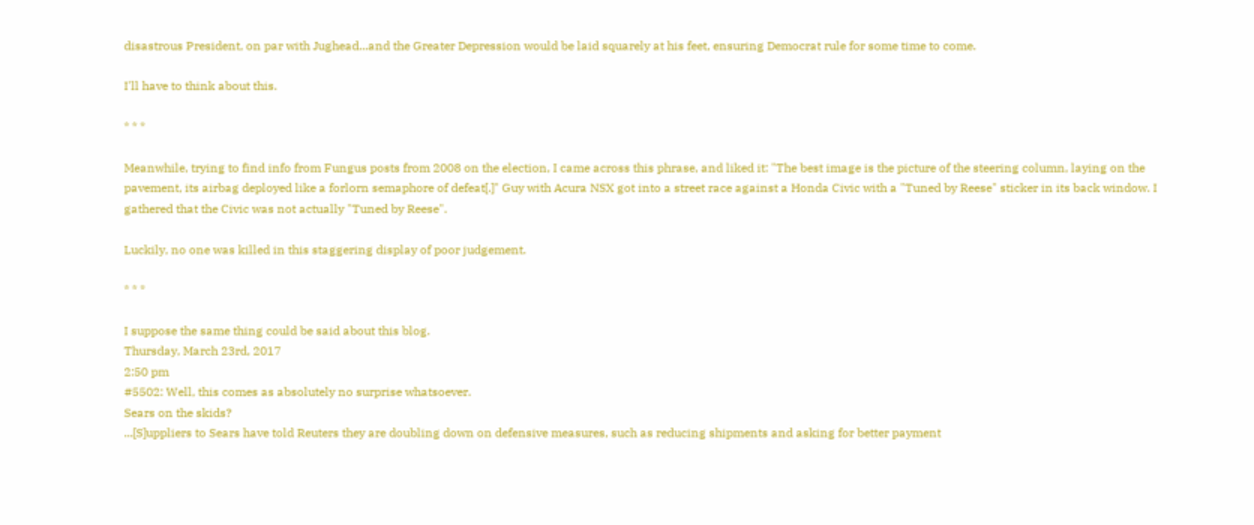disastrous President, on par with Jughead...and the Greater Depression would be laid squarely at his feet, ensuring Democrat rule for some time to come.

I'll have to think about this.

* * *

Meanwhile, trying to find info from Fungus posts from 2008 on the election, I came across this phrase, and liked it: "The best image is the picture of the steering column, laying on the pavement, its airbag deployed like a forlorn semaphore of defeat[.]" Guy with Acura NSX got into a street race against a Honda Civic with a "Tuned by Reese" sticker in its back window. I gathered that the Civic was not actually "Tuned by Reese".

Luckily, no one was killed in this staggering display of poor judgement.

* * *

I suppose the same thing could be said about this blog.
Thursday, March 23rd, 2017
2:50 pm
#5502: Well, this comes as absolutely no surprise whatsoever.
Sears on the skids?
...[S]uppliers to Sears have told Reuters they are doubling down on defensive measures, such as reducing shipments and asking for better payment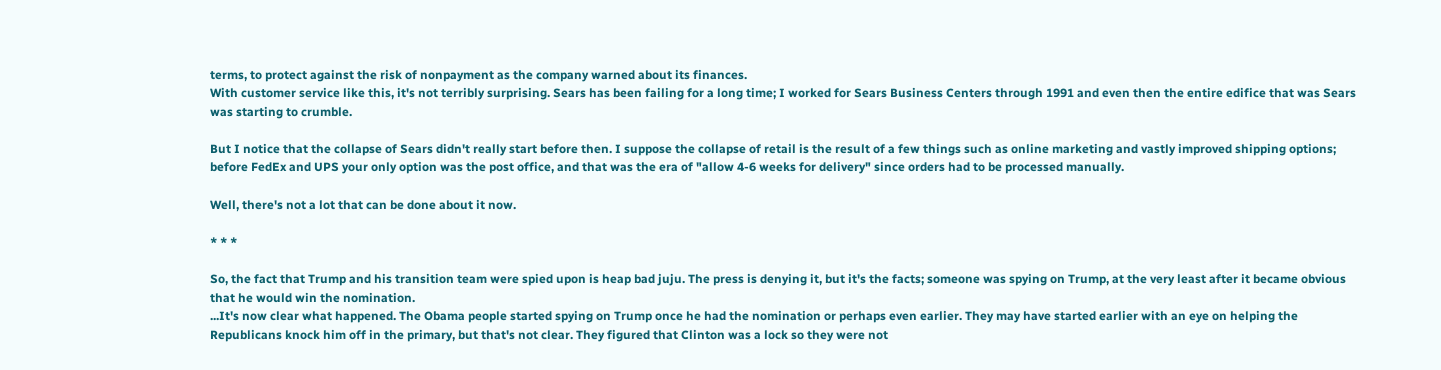terms, to protect against the risk of nonpayment as the company warned about its finances.
With customer service like this, it's not terribly surprising. Sears has been failing for a long time; I worked for Sears Business Centers through 1991 and even then the entire edifice that was Sears was starting to crumble.

But I notice that the collapse of Sears didn't really start before then. I suppose the collapse of retail is the result of a few things such as online marketing and vastly improved shipping options; before FedEx and UPS your only option was the post office, and that was the era of "allow 4-6 weeks for delivery" since orders had to be processed manually.

Well, there's not a lot that can be done about it now.

* * *

So, the fact that Trump and his transition team were spied upon is heap bad juju. The press is denying it, but it's the facts; someone was spying on Trump, at the very least after it became obvious that he would win the nomination.
...It's now clear what happened. The Obama people started spying on Trump once he had the nomination or perhaps even earlier. They may have started earlier with an eye on helping the Republicans knock him off in the primary, but that's not clear. They figured that Clinton was a lock so they were not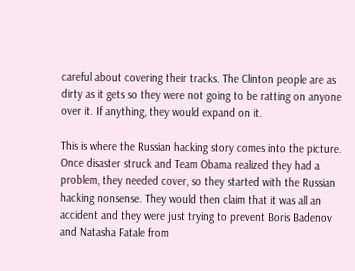careful about covering their tracks. The Clinton people are as dirty as it gets so they were not going to be ratting on anyone over it. If anything, they would expand on it.

This is where the Russian hacking story comes into the picture. Once disaster struck and Team Obama realized they had a problem, they needed cover, so they started with the Russian hacking nonsense. They would then claim that it was all an accident and they were just trying to prevent Boris Badenov and Natasha Fatale from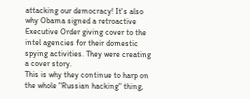attacking our democracy! It's also why Obama signed a retroactive Executive Order giving cover to the intel agencies for their domestic spying activities. They were creating a cover story.
This is why they continue to harp on the whole "Russian hacking" thing,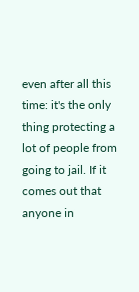even after all this time: it's the only thing protecting a lot of people from going to jail. If it comes out that anyone in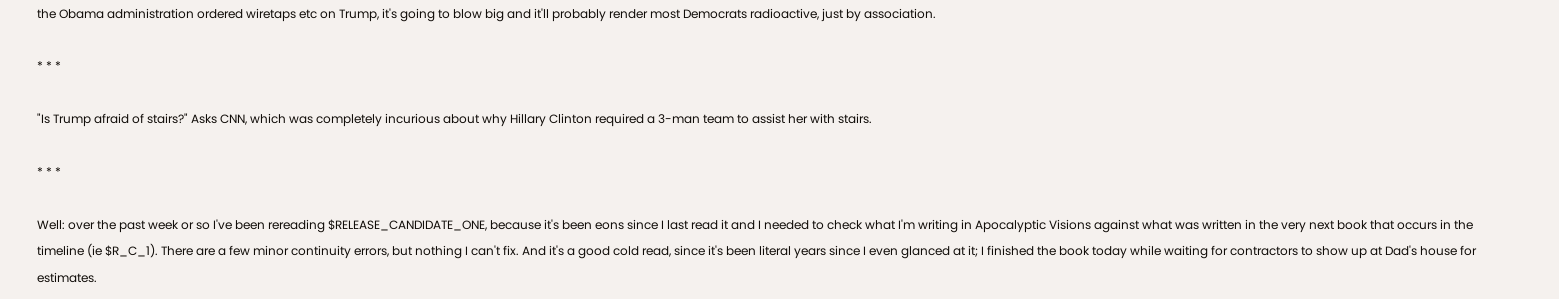the Obama administration ordered wiretaps etc on Trump, it's going to blow big and it'll probably render most Democrats radioactive, just by association.

* * *

"Is Trump afraid of stairs?" Asks CNN, which was completely incurious about why Hillary Clinton required a 3-man team to assist her with stairs.

* * *

Well: over the past week or so I've been rereading $RELEASE_CANDIDATE_ONE, because it's been eons since I last read it and I needed to check what I'm writing in Apocalyptic Visions against what was written in the very next book that occurs in the timeline (ie $R_C_1). There are a few minor continuity errors, but nothing I can't fix. And it's a good cold read, since it's been literal years since I even glanced at it; I finished the book today while waiting for contractors to show up at Dad's house for estimates.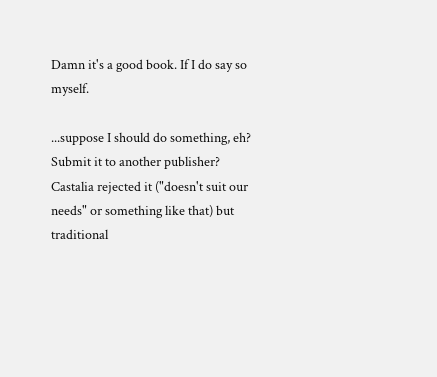Damn it's a good book. If I do say so myself.

...suppose I should do something, eh? Submit it to another publisher? Castalia rejected it ("doesn't suit our needs" or something like that) but traditional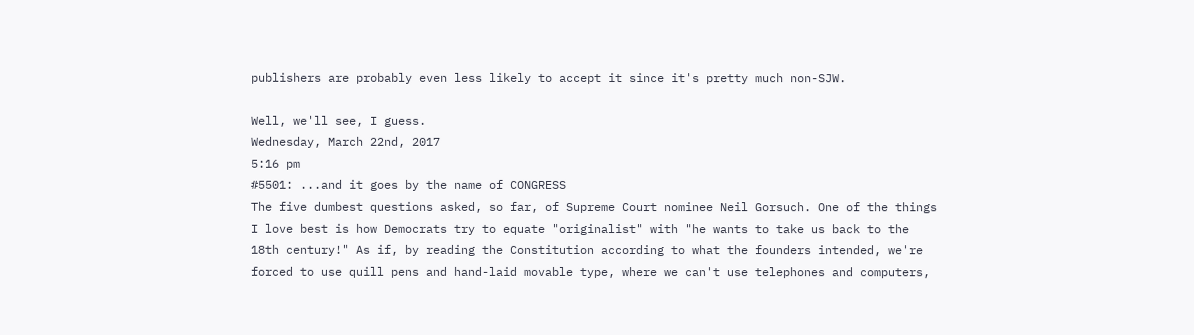publishers are probably even less likely to accept it since it's pretty much non-SJW.

Well, we'll see, I guess.
Wednesday, March 22nd, 2017
5:16 pm
#5501: ...and it goes by the name of CONGRESS
The five dumbest questions asked, so far, of Supreme Court nominee Neil Gorsuch. One of the things I love best is how Democrats try to equate "originalist" with "he wants to take us back to the 18th century!" As if, by reading the Constitution according to what the founders intended, we're forced to use quill pens and hand-laid movable type, where we can't use telephones and computers,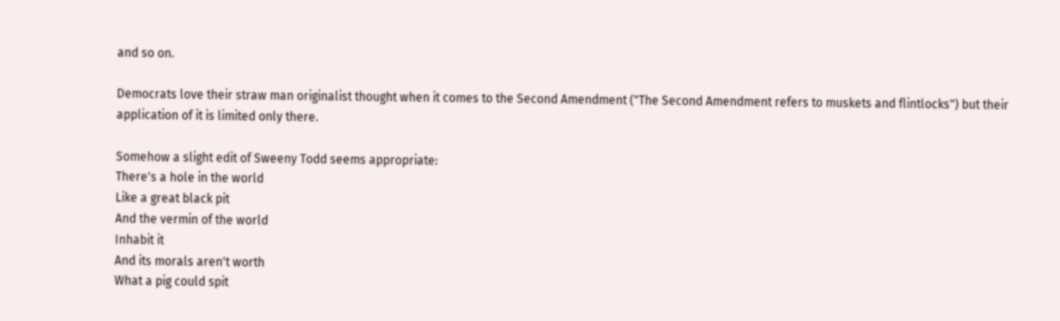and so on.

Democrats love their straw man originalist thought when it comes to the Second Amendment ("The Second Amendment refers to muskets and flintlocks") but their application of it is limited only there.

Somehow a slight edit of Sweeny Todd seems appropriate:
There's a hole in the world
Like a great black pit
And the vermin of the world
Inhabit it
And its morals aren't worth
What a pig could spit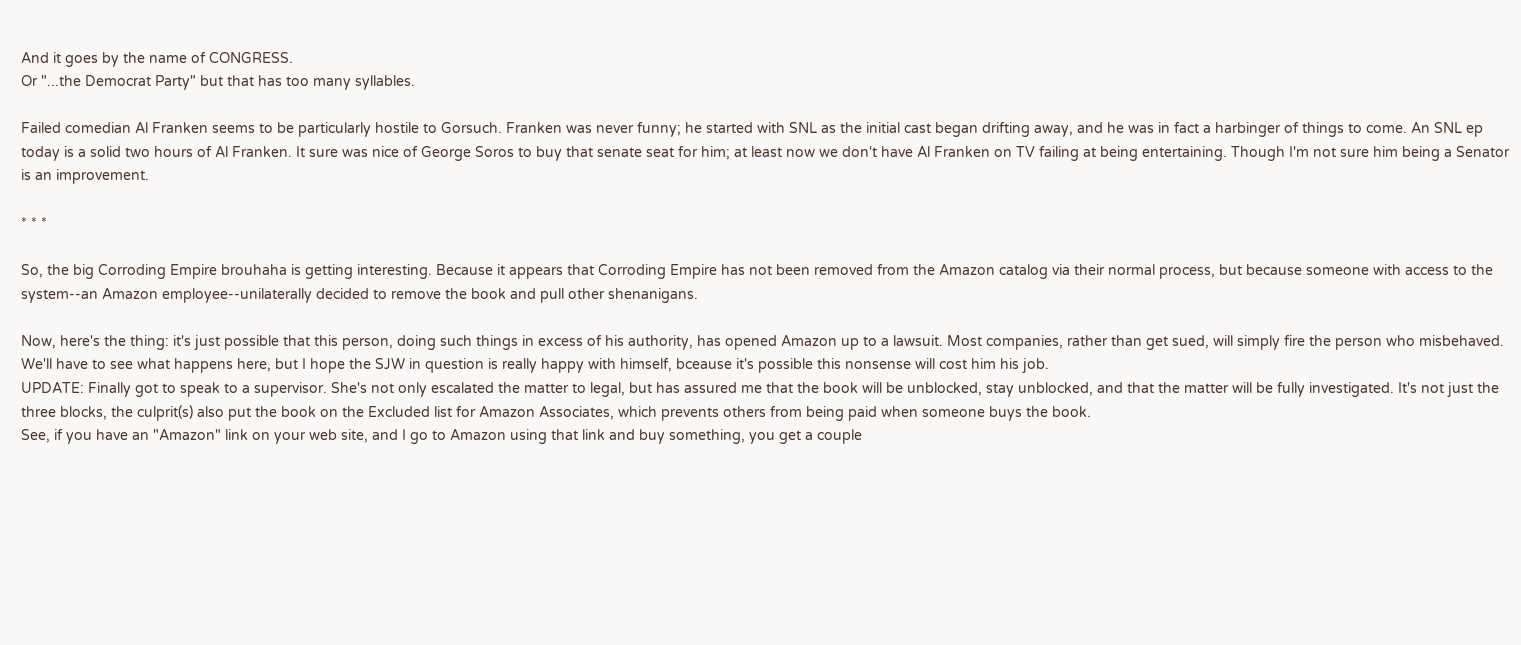And it goes by the name of CONGRESS.
Or "...the Democrat Party" but that has too many syllables.

Failed comedian Al Franken seems to be particularly hostile to Gorsuch. Franken was never funny; he started with SNL as the initial cast began drifting away, and he was in fact a harbinger of things to come. An SNL ep today is a solid two hours of Al Franken. It sure was nice of George Soros to buy that senate seat for him; at least now we don't have Al Franken on TV failing at being entertaining. Though I'm not sure him being a Senator is an improvement.

* * *

So, the big Corroding Empire brouhaha is getting interesting. Because it appears that Corroding Empire has not been removed from the Amazon catalog via their normal process, but because someone with access to the system--an Amazon employee--unilaterally decided to remove the book and pull other shenanigans.

Now, here's the thing: it's just possible that this person, doing such things in excess of his authority, has opened Amazon up to a lawsuit. Most companies, rather than get sued, will simply fire the person who misbehaved. We'll have to see what happens here, but I hope the SJW in question is really happy with himself, bceause it's possible this nonsense will cost him his job.
UPDATE: Finally got to speak to a supervisor. She's not only escalated the matter to legal, but has assured me that the book will be unblocked, stay unblocked, and that the matter will be fully investigated. It's not just the three blocks, the culprit(s) also put the book on the Excluded list for Amazon Associates, which prevents others from being paid when someone buys the book.
See, if you have an "Amazon" link on your web site, and I go to Amazon using that link and buy something, you get a couple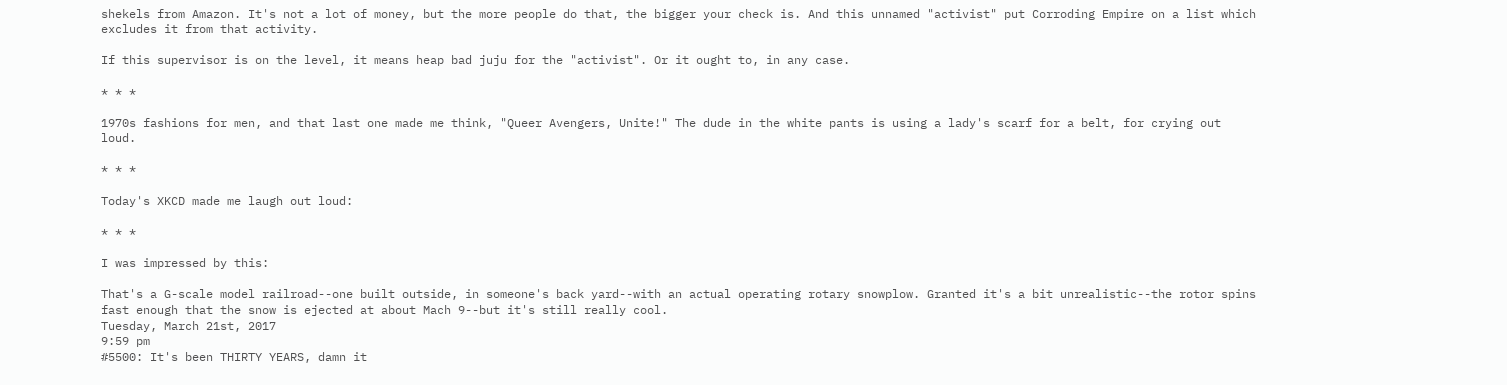shekels from Amazon. It's not a lot of money, but the more people do that, the bigger your check is. And this unnamed "activist" put Corroding Empire on a list which excludes it from that activity.

If this supervisor is on the level, it means heap bad juju for the "activist". Or it ought to, in any case.

* * *

1970s fashions for men, and that last one made me think, "Queer Avengers, Unite!" The dude in the white pants is using a lady's scarf for a belt, for crying out loud.

* * *

Today's XKCD made me laugh out loud:

* * *

I was impressed by this:

That's a G-scale model railroad--one built outside, in someone's back yard--with an actual operating rotary snowplow. Granted it's a bit unrealistic--the rotor spins fast enough that the snow is ejected at about Mach 9--but it's still really cool.
Tuesday, March 21st, 2017
9:59 pm
#5500: It's been THIRTY YEARS, damn it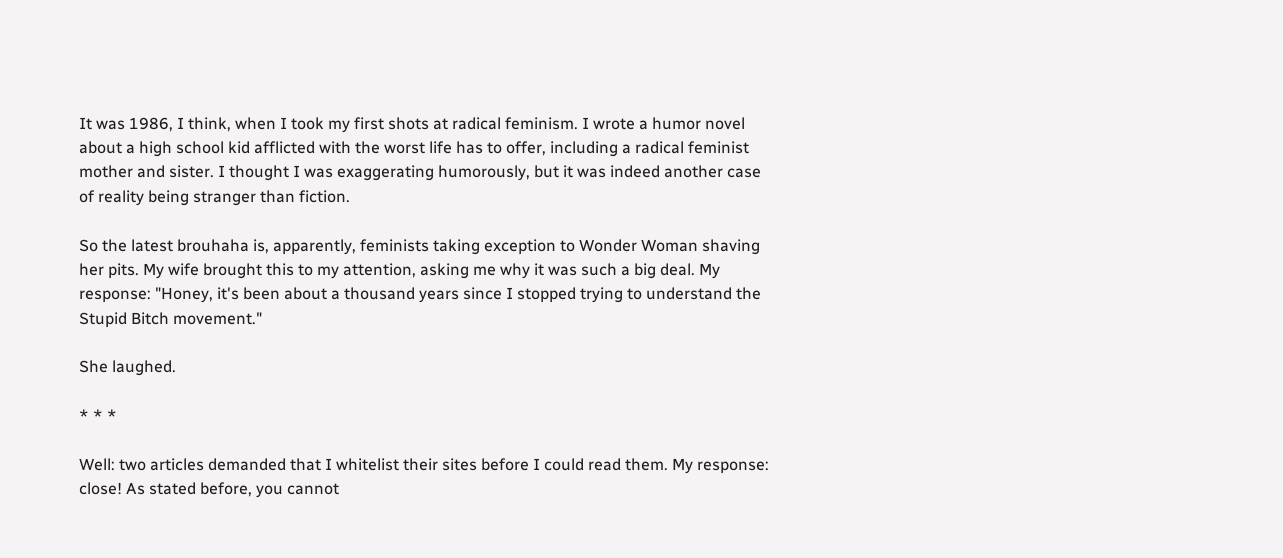It was 1986, I think, when I took my first shots at radical feminism. I wrote a humor novel about a high school kid afflicted with the worst life has to offer, including a radical feminist mother and sister. I thought I was exaggerating humorously, but it was indeed another case of reality being stranger than fiction.

So the latest brouhaha is, apparently, feminists taking exception to Wonder Woman shaving her pits. My wife brought this to my attention, asking me why it was such a big deal. My response: "Honey, it's been about a thousand years since I stopped trying to understand the Stupid Bitch movement."

She laughed.

* * *

Well: two articles demanded that I whitelist their sites before I could read them. My response: close! As stated before, you cannot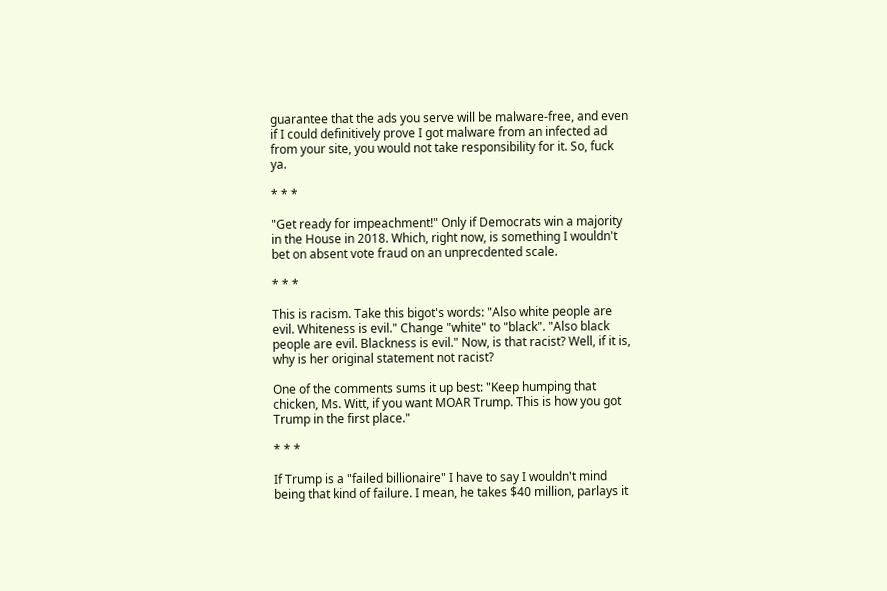guarantee that the ads you serve will be malware-free, and even if I could definitively prove I got malware from an infected ad from your site, you would not take responsibility for it. So, fuck ya.

* * *

"Get ready for impeachment!" Only if Democrats win a majority in the House in 2018. Which, right now, is something I wouldn't bet on absent vote fraud on an unprecdented scale.

* * *

This is racism. Take this bigot's words: "Also white people are evil. Whiteness is evil." Change "white" to "black". "Also black people are evil. Blackness is evil." Now, is that racist? Well, if it is, why is her original statement not racist?

One of the comments sums it up best: "Keep humping that chicken, Ms. Witt, if you want MOAR Trump. This is how you got Trump in the first place."

* * *

If Trump is a "failed billionaire" I have to say I wouldn't mind being that kind of failure. I mean, he takes $40 million, parlays it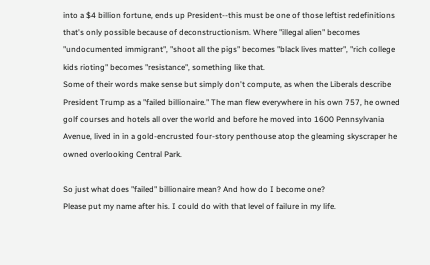into a $4 billion fortune, ends up President--this must be one of those leftist redefinitions that's only possible because of deconstructionism. Where "illegal alien" becomes "undocumented immigrant", "shoot all the pigs" becomes "black lives matter", "rich college kids rioting" becomes "resistance", something like that.
Some of their words make sense but simply don't compute, as when the Liberals describe President Trump as a "failed billionaire." The man flew everywhere in his own 757, he owned golf courses and hotels all over the world and before he moved into 1600 Pennsylvania Avenue, lived in in a gold-encrusted four-story penthouse atop the gleaming skyscraper he owned overlooking Central Park.

So just what does "failed" billionaire mean? And how do I become one?
Please put my name after his. I could do with that level of failure in my life.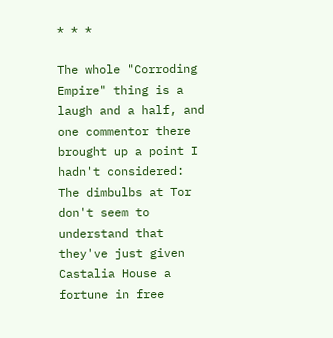* * *

The whole "Corroding Empire" thing is a laugh and a half, and one commentor there brought up a point I hadn't considered:
The dimbulbs at Tor don't seem to understand that they've just given Castalia House a fortune in free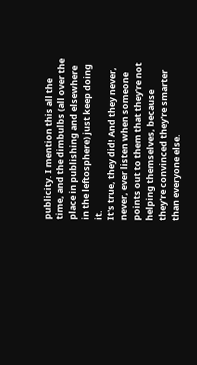publicity. I mention this all the time, and the dimbulbs (all over the place in publishing and elsewhere in the leftosphere) just keep doing it.
It's true, they did! And they never, never, ever listen when someone points out to them that they're not helping themselves, because they're convinced they're smarter than everyone else.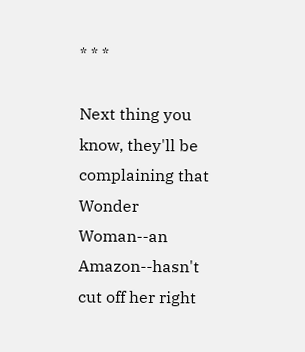* * *

Next thing you know, they'll be complaining that Wonder Woman--an Amazon--hasn't cut off her right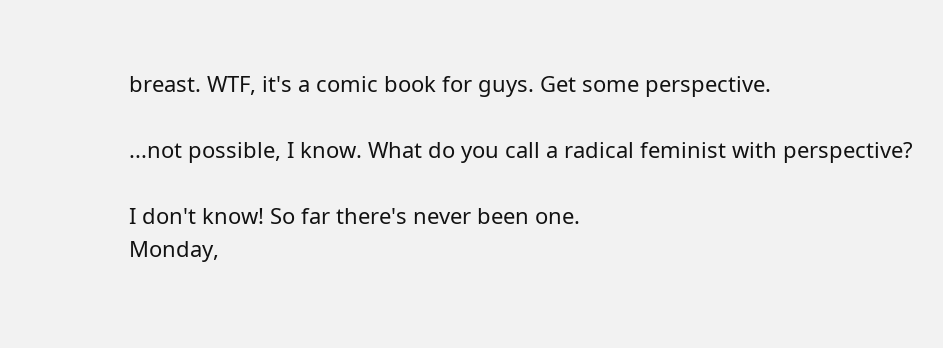breast. WTF, it's a comic book for guys. Get some perspective.

...not possible, I know. What do you call a radical feminist with perspective?

I don't know! So far there's never been one.
Monday,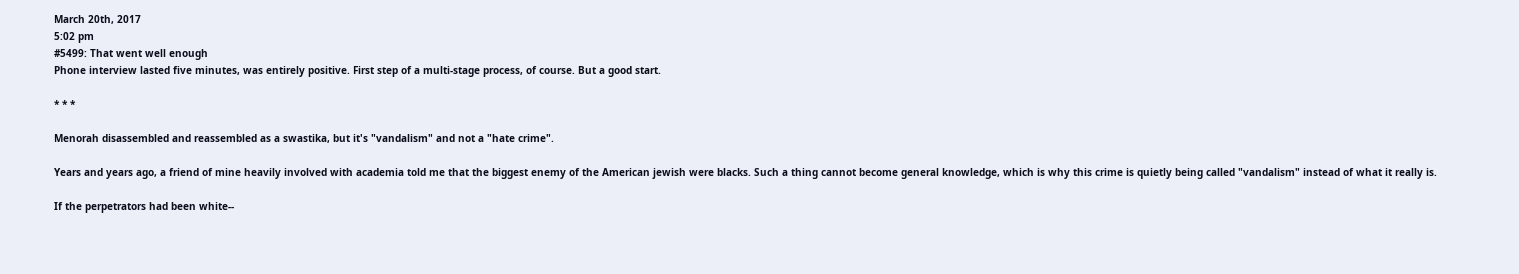March 20th, 2017
5:02 pm
#5499: That went well enough
Phone interview lasted five minutes, was entirely positive. First step of a multi-stage process, of course. But a good start.

* * *

Menorah disassembled and reassembled as a swastika, but it's "vandalism" and not a "hate crime".

Years and years ago, a friend of mine heavily involved with academia told me that the biggest enemy of the American jewish were blacks. Such a thing cannot become general knowledge, which is why this crime is quietly being called "vandalism" instead of what it really is.

If the perpetrators had been white--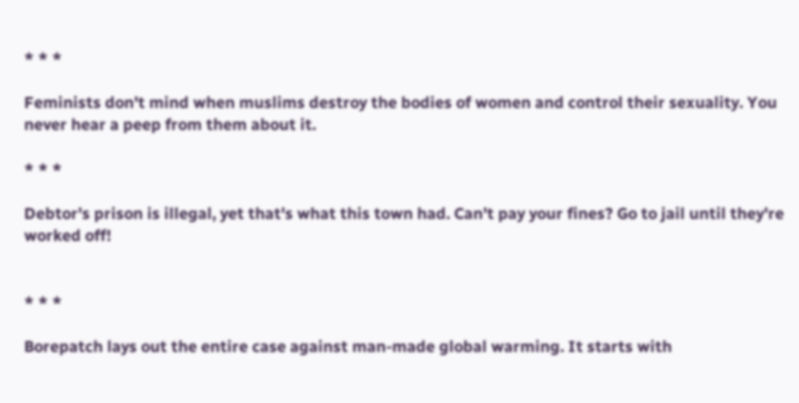* * *

Feminists don't mind when muslims destroy the bodies of women and control their sexuality. You never hear a peep from them about it.

* * *

Debtor's prison is illegal, yet that's what this town had. Can't pay your fines? Go to jail until they're worked off!


* * *

Borepatch lays out the entire case against man-made global warming. It starts with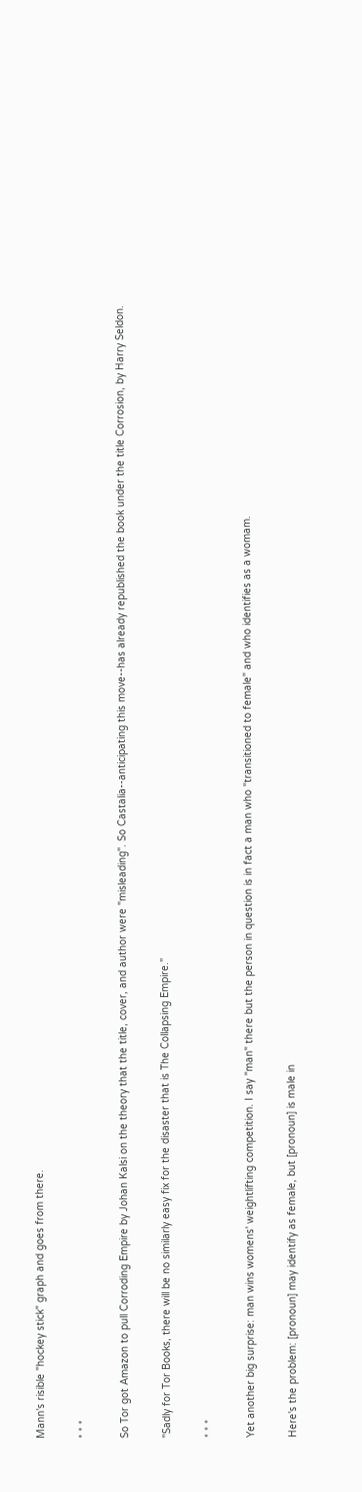Mann's risible "hockey stick" graph and goes from there.

* * *

So Tor got Amazon to pull Corroding Empire by Johan Kalsi on the theory that the title, cover, and author were "misleading". So Castalia--anticipating this move--has already republished the book under the title Corrosion, by Harry Seldon.

"Sadly for Tor Books, there will be no similarly easy fix for the disaster that is The Collapsing Empire."

* * *

Yet another big surprise: man wins womens' weightlifting competition. I say "man" there but the person in question is in fact a man who "transitioned to female" and who identifies as a womam.

Here's the problem: [pronoun] may identify as female, but [pronoun] is male in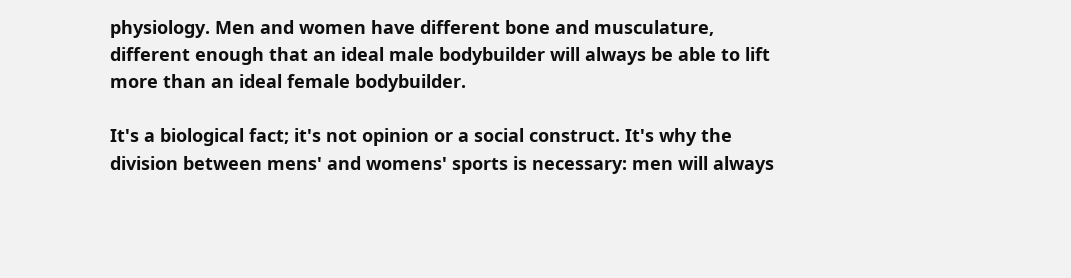physiology. Men and women have different bone and musculature, different enough that an ideal male bodybuilder will always be able to lift more than an ideal female bodybuilder.

It's a biological fact; it's not opinion or a social construct. It's why the division between mens' and womens' sports is necessary: men will always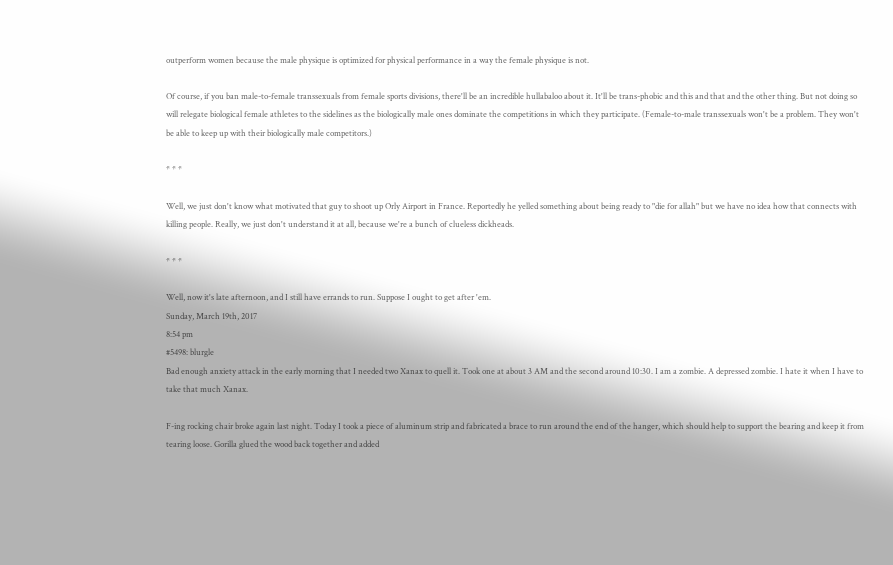outperform women because the male physique is optimized for physical performance in a way the female physique is not.

Of course, if you ban male-to-female transsexuals from female sports divisions, there'll be an incredible hullabaloo about it. It'll be trans-phobic and this and that and the other thing. But not doing so will relegate biological female athletes to the sidelines as the biologically male ones dominate the competitions in which they participate. (Female-to-male transsexuals won't be a problem. They won't be able to keep up with their biologically male competitors.)

* * *

Well, we just don't know what motivated that guy to shoot up Orly Airport in France. Reportedly he yelled something about being ready to "die for allah" but we have no idea how that connects with killing people. Really, we just don't understand it at all, because we're a bunch of clueless dickheads.

* * *

Well, now it's late afternoon, and I still have errands to run. Suppose I ought to get after 'em.
Sunday, March 19th, 2017
8:54 pm
#5498: blurgle
Bad enough anxiety attack in the early morning that I needed two Xanax to quell it. Took one at about 3 AM and the second around 10:30. I am a zombie. A depressed zombie. I hate it when I have to take that much Xanax.

F-ing rocking chair broke again last night. Today I took a piece of aluminum strip and fabricated a brace to run around the end of the hanger, which should help to support the bearing and keep it from tearing loose. Gorilla glued the wood back together and added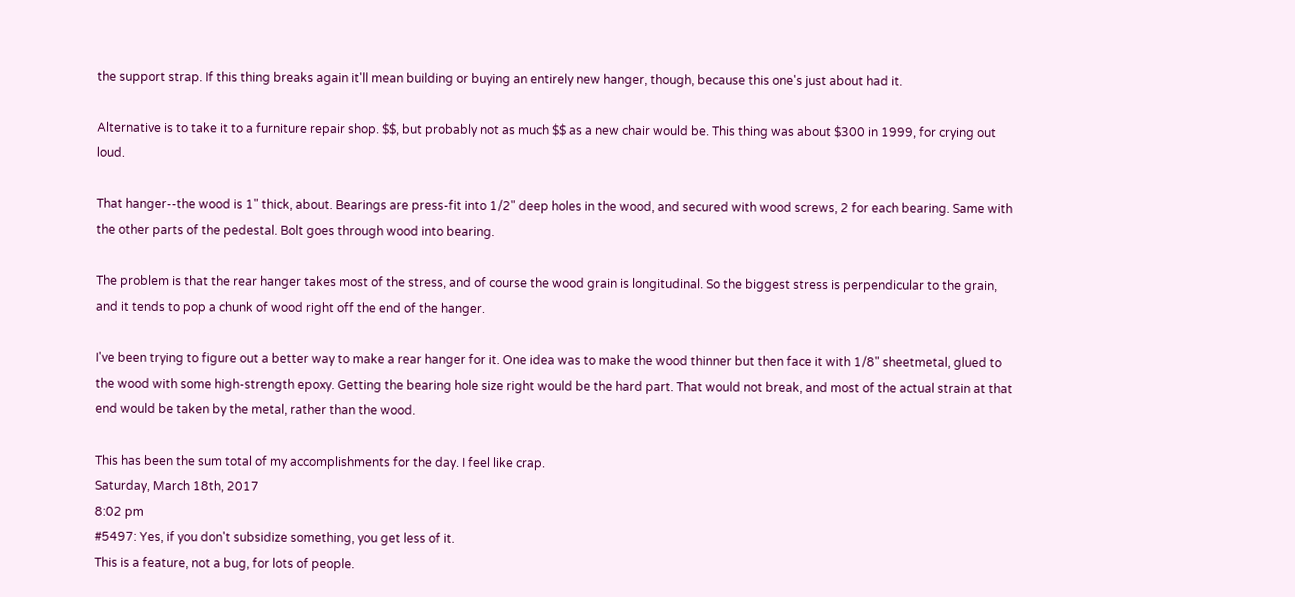the support strap. If this thing breaks again it'll mean building or buying an entirely new hanger, though, because this one's just about had it.

Alternative is to take it to a furniture repair shop. $$, but probably not as much $$ as a new chair would be. This thing was about $300 in 1999, for crying out loud.

That hanger--the wood is 1" thick, about. Bearings are press-fit into 1/2" deep holes in the wood, and secured with wood screws, 2 for each bearing. Same with the other parts of the pedestal. Bolt goes through wood into bearing.

The problem is that the rear hanger takes most of the stress, and of course the wood grain is longitudinal. So the biggest stress is perpendicular to the grain, and it tends to pop a chunk of wood right off the end of the hanger.

I've been trying to figure out a better way to make a rear hanger for it. One idea was to make the wood thinner but then face it with 1/8" sheetmetal, glued to the wood with some high-strength epoxy. Getting the bearing hole size right would be the hard part. That would not break, and most of the actual strain at that end would be taken by the metal, rather than the wood.

This has been the sum total of my accomplishments for the day. I feel like crap.
Saturday, March 18th, 2017
8:02 pm
#5497: Yes, if you don't subsidize something, you get less of it.
This is a feature, not a bug, for lots of people.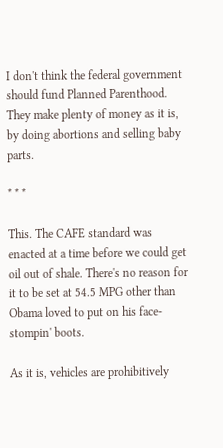I don't think the federal government should fund Planned Parenthood. They make plenty of money as it is, by doing abortions and selling baby parts.

* * *

This. The CAFE standard was enacted at a time before we could get oil out of shale. There's no reason for it to be set at 54.5 MPG other than Obama loved to put on his face-stompin' boots.

As it is, vehicles are prohibitively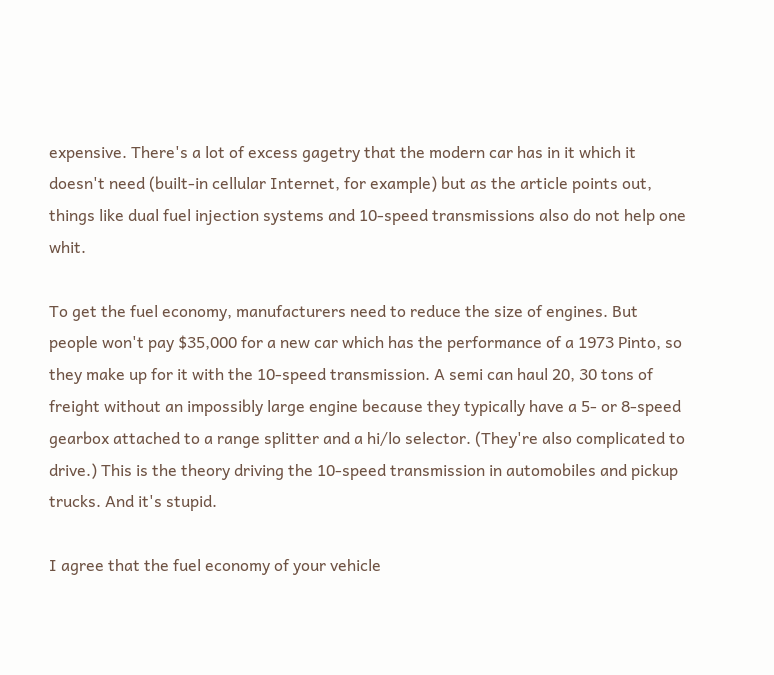expensive. There's a lot of excess gagetry that the modern car has in it which it doesn't need (built-in cellular Internet, for example) but as the article points out, things like dual fuel injection systems and 10-speed transmissions also do not help one whit.

To get the fuel economy, manufacturers need to reduce the size of engines. But people won't pay $35,000 for a new car which has the performance of a 1973 Pinto, so they make up for it with the 10-speed transmission. A semi can haul 20, 30 tons of freight without an impossibly large engine because they typically have a 5- or 8-speed gearbox attached to a range splitter and a hi/lo selector. (They're also complicated to drive.) This is the theory driving the 10-speed transmission in automobiles and pickup trucks. And it's stupid.

I agree that the fuel economy of your vehicle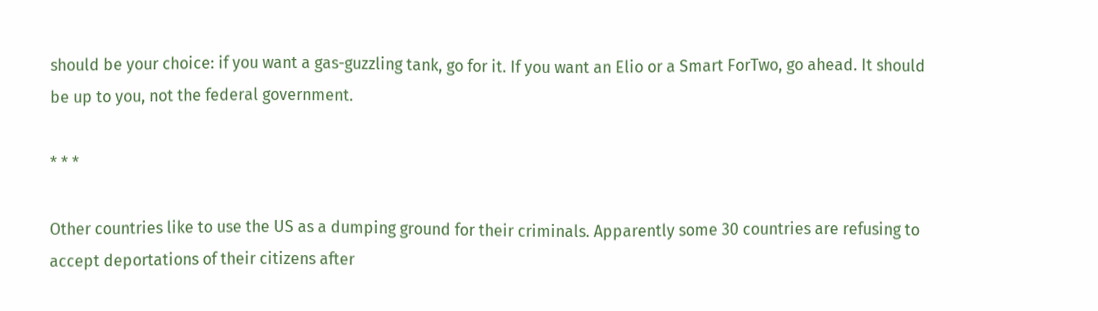should be your choice: if you want a gas-guzzling tank, go for it. If you want an Elio or a Smart ForTwo, go ahead. It should be up to you, not the federal government.

* * *

Other countries like to use the US as a dumping ground for their criminals. Apparently some 30 countries are refusing to accept deportations of their citizens after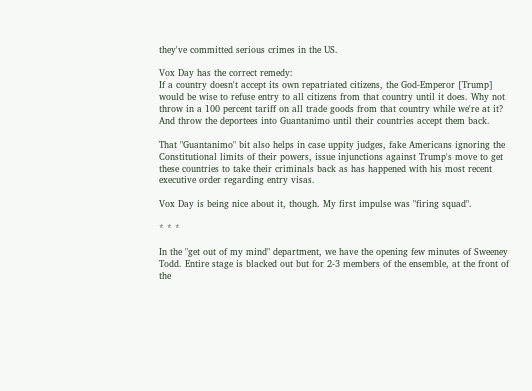they've committed serious crimes in the US.

Vox Day has the correct remedy:
If a country doesn't accept its own repatriated citizens, the God-Emperor [Trump] would be wise to refuse entry to all citizens from that country until it does. Why not throw in a 100 percent tariff on all trade goods from that country while we're at it?
And throw the deportees into Guantanimo until their countries accept them back.

That "Guantanimo" bit also helps in case uppity judges, fake Americans ignoring the Constitutional limits of their powers, issue injunctions against Trump's move to get these countries to take their criminals back as has happened with his most recent executive order regarding entry visas.

Vox Day is being nice about it, though. My first impulse was "firing squad".

* * *

In the "get out of my mind" department, we have the opening few minutes of Sweeney Todd. Entire stage is blacked out but for 2-3 members of the ensemble, at the front of the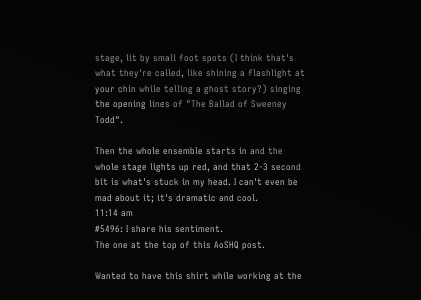stage, lit by small foot spots (I think that's what they're called, like shining a flashlight at your chin while telling a ghost story?) singing the opening lines of "The Ballad of Sweeney Todd".

Then the whole ensemble starts in and the whole stage lights up red, and that 2-3 second bit is what's stuck in my head. I can't even be mad about it; it's dramatic and cool.
11:14 am
#5496: I share his sentiment.
The one at the top of this AoSHQ post.

Wanted to have this shirt while working at the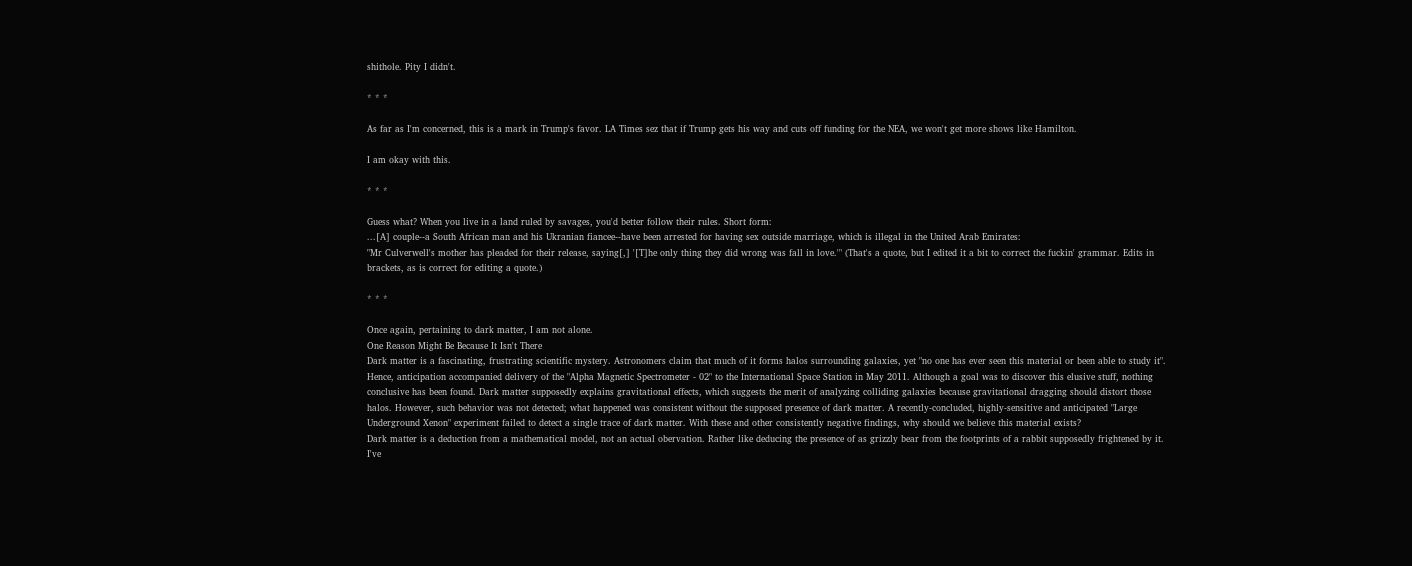shithole. Pity I didn't.

* * *

As far as I'm concerned, this is a mark in Trump's favor. LA Times sez that if Trump gets his way and cuts off funding for the NEA, we won't get more shows like Hamilton.

I am okay with this.

* * *

Guess what? When you live in a land ruled by savages, you'd better follow their rules. Short form:
...[A] couple--a South African man and his Ukranian fiancee--have been arrested for having sex outside marriage, which is illegal in the United Arab Emirates:
"Mr Culverwell's mother has pleaded for their release, saying[,] '[T]he only thing they did wrong was fall in love.'" (That's a quote, but I edited it a bit to correct the fuckin' grammar. Edits in brackets, as is correct for editing a quote.)

* * *

Once again, pertaining to dark matter, I am not alone.
One Reason Might Be Because It Isn't There
Dark matter is a fascinating, frustrating scientific mystery. Astronomers claim that much of it forms halos surrounding galaxies, yet "no one has ever seen this material or been able to study it". Hence, anticipation accompanied delivery of the "Alpha Magnetic Spectrometer - 02" to the International Space Station in May 2011. Although a goal was to discover this elusive stuff, nothing conclusive has been found. Dark matter supposedly explains gravitational effects, which suggests the merit of analyzing colliding galaxies because gravitational dragging should distort those halos. However, such behavior was not detected; what happened was consistent without the supposed presence of dark matter. A recently-concluded, highly-sensitive and anticipated "Large Underground Xenon" experiment failed to detect a single trace of dark matter. With these and other consistently negative findings, why should we believe this material exists?
Dark matter is a deduction from a mathematical model, not an actual obervation. Rather like deducing the presence of as grizzly bear from the footprints of a rabbit supposedly frightened by it.
I've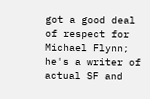got a good deal of respect for Michael Flynn; he's a writer of actual SF and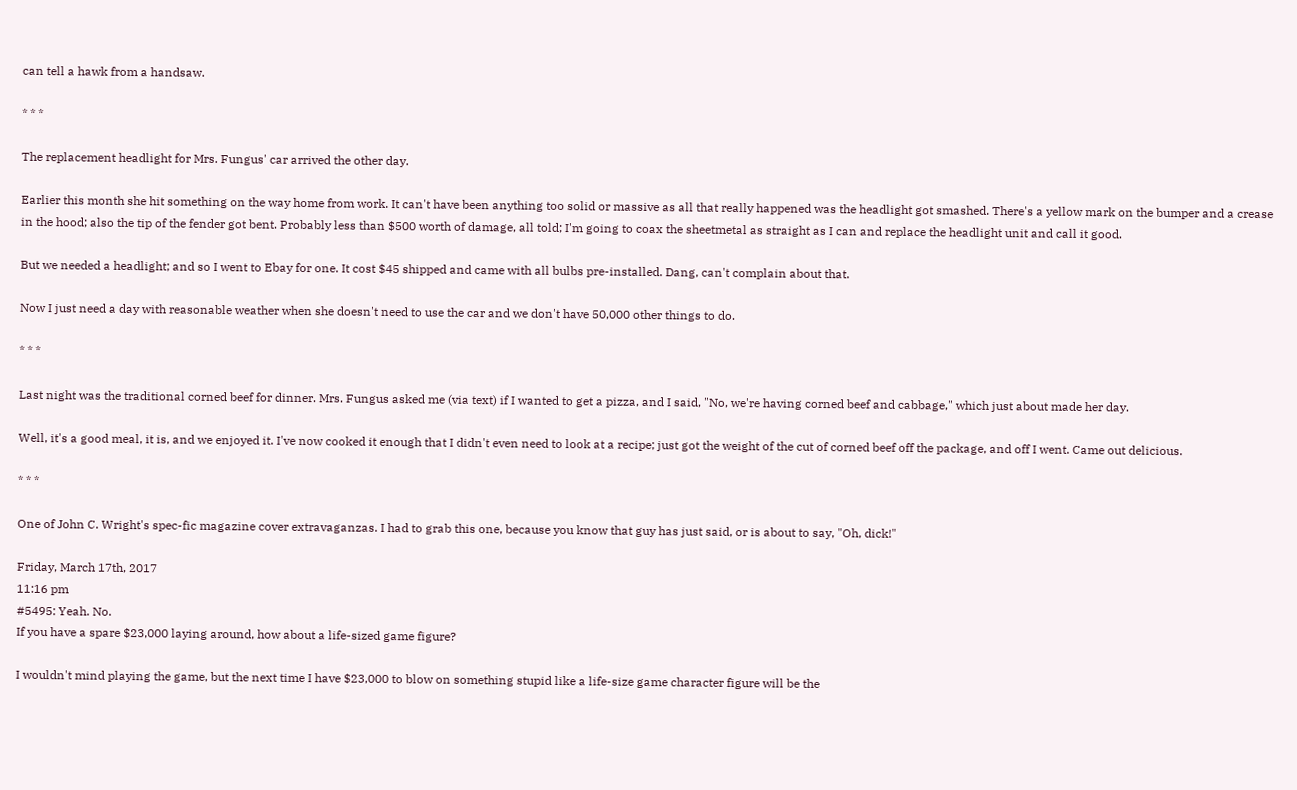can tell a hawk from a handsaw.

* * *

The replacement headlight for Mrs. Fungus' car arrived the other day.

Earlier this month she hit something on the way home from work. It can't have been anything too solid or massive as all that really happened was the headlight got smashed. There's a yellow mark on the bumper and a crease in the hood; also the tip of the fender got bent. Probably less than $500 worth of damage, all told; I'm going to coax the sheetmetal as straight as I can and replace the headlight unit and call it good.

But we needed a headlight; and so I went to Ebay for one. It cost $45 shipped and came with all bulbs pre-installed. Dang, can't complain about that.

Now I just need a day with reasonable weather when she doesn't need to use the car and we don't have 50,000 other things to do.

* * *

Last night was the traditional corned beef for dinner. Mrs. Fungus asked me (via text) if I wanted to get a pizza, and I said, "No, we're having corned beef and cabbage," which just about made her day.

Well, it's a good meal, it is, and we enjoyed it. I've now cooked it enough that I didn't even need to look at a recipe; just got the weight of the cut of corned beef off the package, and off I went. Came out delicious.

* * *

One of John C. Wright's spec-fic magazine cover extravaganzas. I had to grab this one, because you know that guy has just said, or is about to say, "Oh, dick!"

Friday, March 17th, 2017
11:16 pm
#5495: Yeah. No.
If you have a spare $23,000 laying around, how about a life-sized game figure?

I wouldn't mind playing the game, but the next time I have $23,000 to blow on something stupid like a life-size game character figure will be the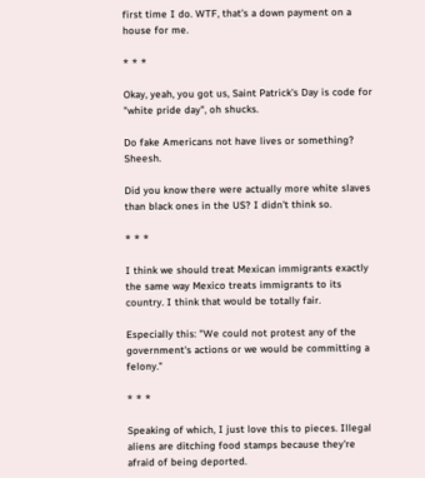first time I do. WTF, that's a down payment on a house for me.

* * *

Okay, yeah, you got us, Saint Patrick's Day is code for "white pride day", oh shucks.

Do fake Americans not have lives or something? Sheesh.

Did you know there were actually more white slaves than black ones in the US? I didn't think so.

* * *

I think we should treat Mexican immigrants exactly the same way Mexico treats immigrants to its country. I think that would be totally fair.

Especially this: "We could not protest any of the government's actions or we would be committing a felony."

* * *

Speaking of which, I just love this to pieces. Illegal aliens are ditching food stamps because they're afraid of being deported.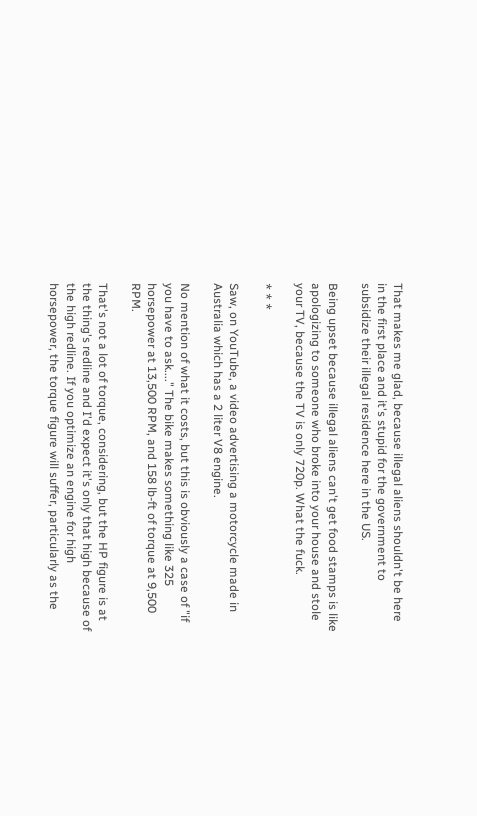That makes me glad, because illegal aliens shouldn't be here in the first place and it's stupid for the government to subsidize their illegal residence here in the US.

Being upset because illegal aliens can't get food stamps is like apologizing to someone who broke into your house and stole your TV, because the TV is only 720p. What the fuck.

* * *

Saw, on YouTube, a video advertising a motorcycle made in Australia which has a 2 liter V8 engine.

No mention of what it costs, but this is obviously a case of "if you have to ask...." The bike makes something like 325 horsepower at 13,500 RPM, and 158 lb-ft of torque at 9,500 RPM.

That's not a lot of torque, considering, but the HP figure is at the thing's redline and I'd expect it's only that high because of the high redline. If you optimize an engine for high horsepower, the torque figure will suffer, particularly as the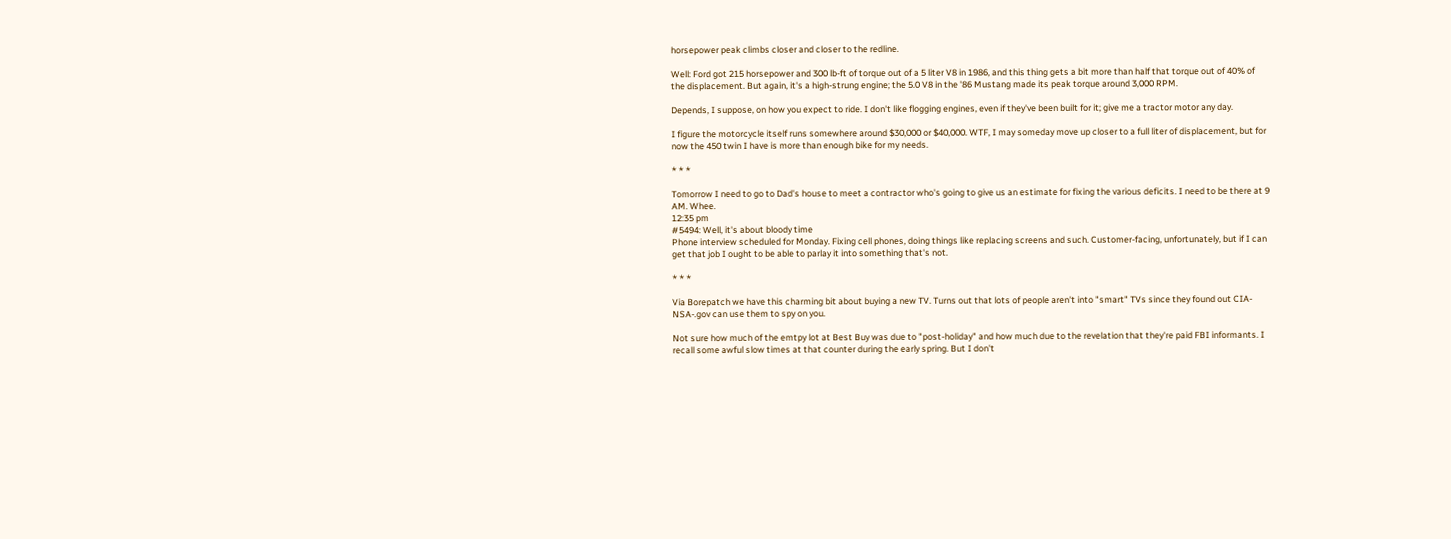horsepower peak climbs closer and closer to the redline.

Well: Ford got 215 horsepower and 300 lb-ft of torque out of a 5 liter V8 in 1986, and this thing gets a bit more than half that torque out of 40% of the displacement. But again, it's a high-strung engine; the 5.0 V8 in the '86 Mustang made its peak torque around 3,000 RPM.

Depends, I suppose, on how you expect to ride. I don't like flogging engines, even if they've been built for it; give me a tractor motor any day.

I figure the motorcycle itself runs somewhere around $30,000 or $40,000. WTF, I may someday move up closer to a full liter of displacement, but for now the 450 twin I have is more than enough bike for my needs.

* * *

Tomorrow I need to go to Dad's house to meet a contractor who's going to give us an estimate for fixing the various deficits. I need to be there at 9 AM. Whee.
12:35 pm
#5494: Well, it's about bloody time
Phone interview scheduled for Monday. Fixing cell phones, doing things like replacing screens and such. Customer-facing, unfortunately, but if I can get that job I ought to be able to parlay it into something that's not.

* * *

Via Borepatch we have this charming bit about buying a new TV. Turns out that lots of people aren't into "smart" TVs since they found out CIA-NSA-.gov can use them to spy on you.

Not sure how much of the emtpy lot at Best Buy was due to "post-holiday" and how much due to the revelation that they're paid FBI informants. I recall some awful slow times at that counter during the early spring. But I don't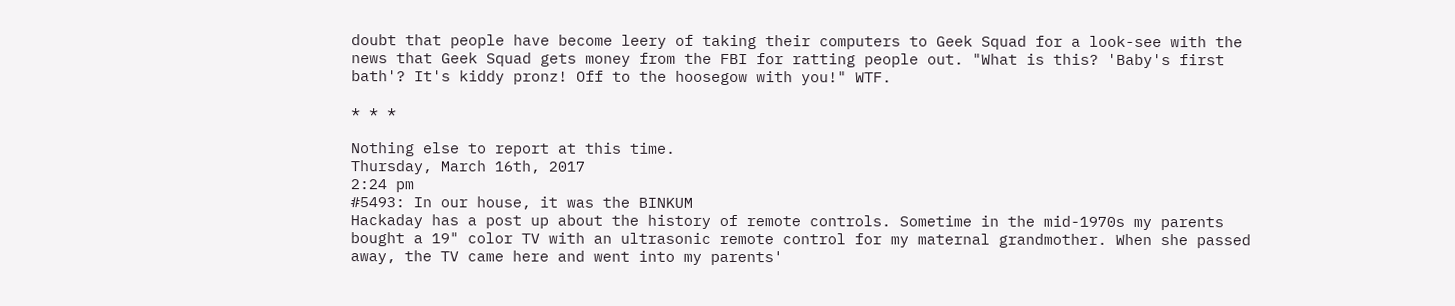doubt that people have become leery of taking their computers to Geek Squad for a look-see with the news that Geek Squad gets money from the FBI for ratting people out. "What is this? 'Baby's first bath'? It's kiddy pronz! Off to the hoosegow with you!" WTF.

* * *

Nothing else to report at this time.
Thursday, March 16th, 2017
2:24 pm
#5493: In our house, it was the BINKUM
Hackaday has a post up about the history of remote controls. Sometime in the mid-1970s my parents bought a 19" color TV with an ultrasonic remote control for my maternal grandmother. When she passed away, the TV came here and went into my parents'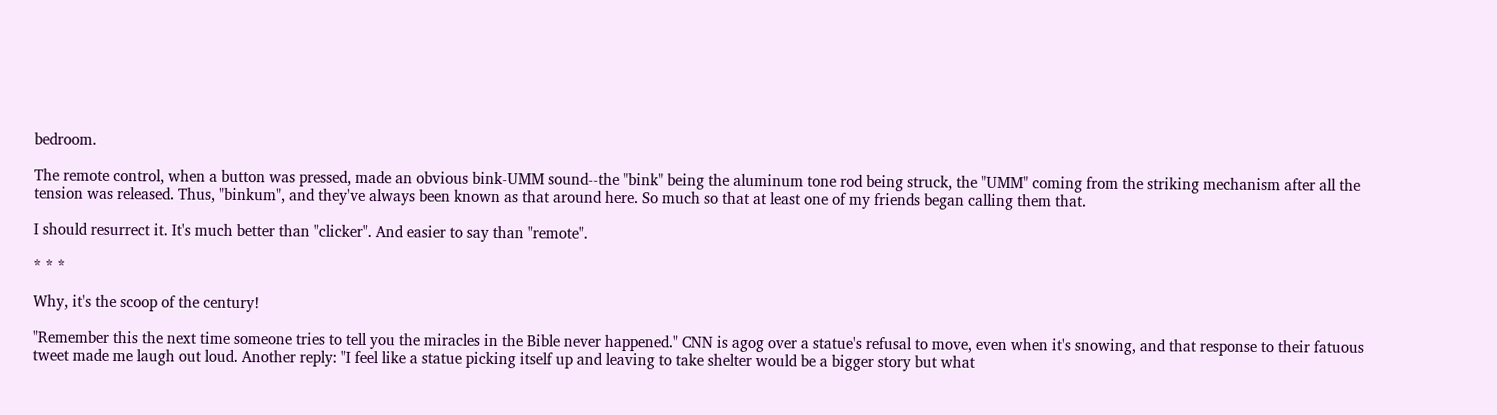bedroom.

The remote control, when a button was pressed, made an obvious bink-UMM sound--the "bink" being the aluminum tone rod being struck, the "UMM" coming from the striking mechanism after all the tension was released. Thus, "binkum", and they've always been known as that around here. So much so that at least one of my friends began calling them that.

I should resurrect it. It's much better than "clicker". And easier to say than "remote".

* * *

Why, it's the scoop of the century!

"Remember this the next time someone tries to tell you the miracles in the Bible never happened." CNN is agog over a statue's refusal to move, even when it's snowing, and that response to their fatuous tweet made me laugh out loud. Another reply: "I feel like a statue picking itself up and leaving to take shelter would be a bigger story but what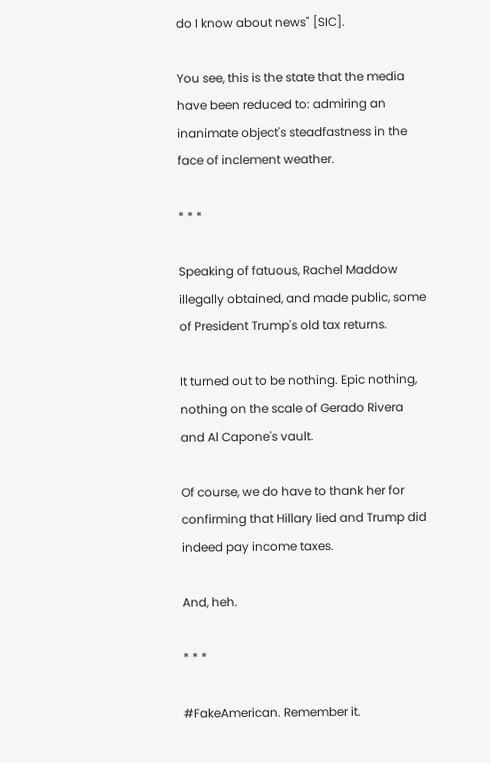do I know about news" [SIC].

You see, this is the state that the media have been reduced to: admiring an inanimate object's steadfastness in the face of inclement weather.

* * *

Speaking of fatuous, Rachel Maddow illegally obtained, and made public, some of President Trump's old tax returns.

It turned out to be nothing. Epic nothing, nothing on the scale of Gerado Rivera and Al Capone's vault.

Of course, we do have to thank her for confirming that Hillary lied and Trump did indeed pay income taxes.

And, heh.

* * *

#FakeAmerican. Remember it.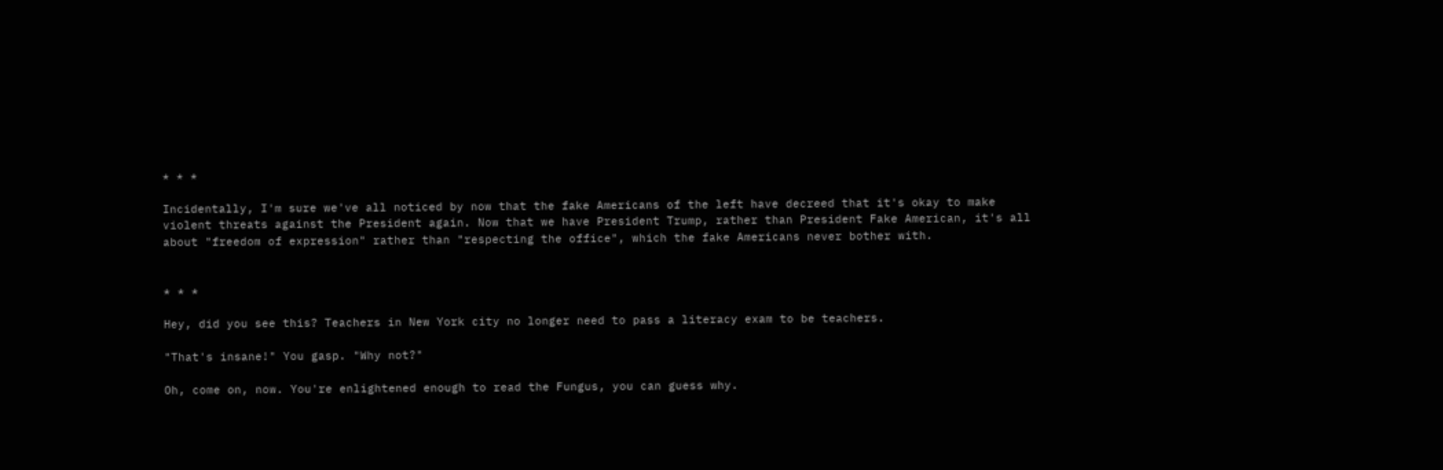* * *

Incidentally, I'm sure we've all noticed by now that the fake Americans of the left have decreed that it's okay to make violent threats against the President again. Now that we have President Trump, rather than President Fake American, it's all about "freedom of expression" rather than "respecting the office", which the fake Americans never bother with.


* * *

Hey, did you see this? Teachers in New York city no longer need to pass a literacy exam to be teachers.

"That's insane!" You gasp. "Why not?"

Oh, come on, now. You're enlightened enough to read the Fungus, you can guess why.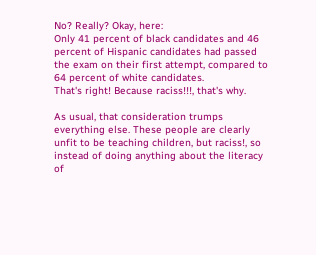No? Really? Okay, here:
Only 41 percent of black candidates and 46 percent of Hispanic candidates had passed the exam on their first attempt, compared to 64 percent of white candidates.
That's right! Because raciss!!!, that's why.

As usual, that consideration trumps everything else. These people are clearly unfit to be teaching children, but raciss!, so instead of doing anything about the literacy of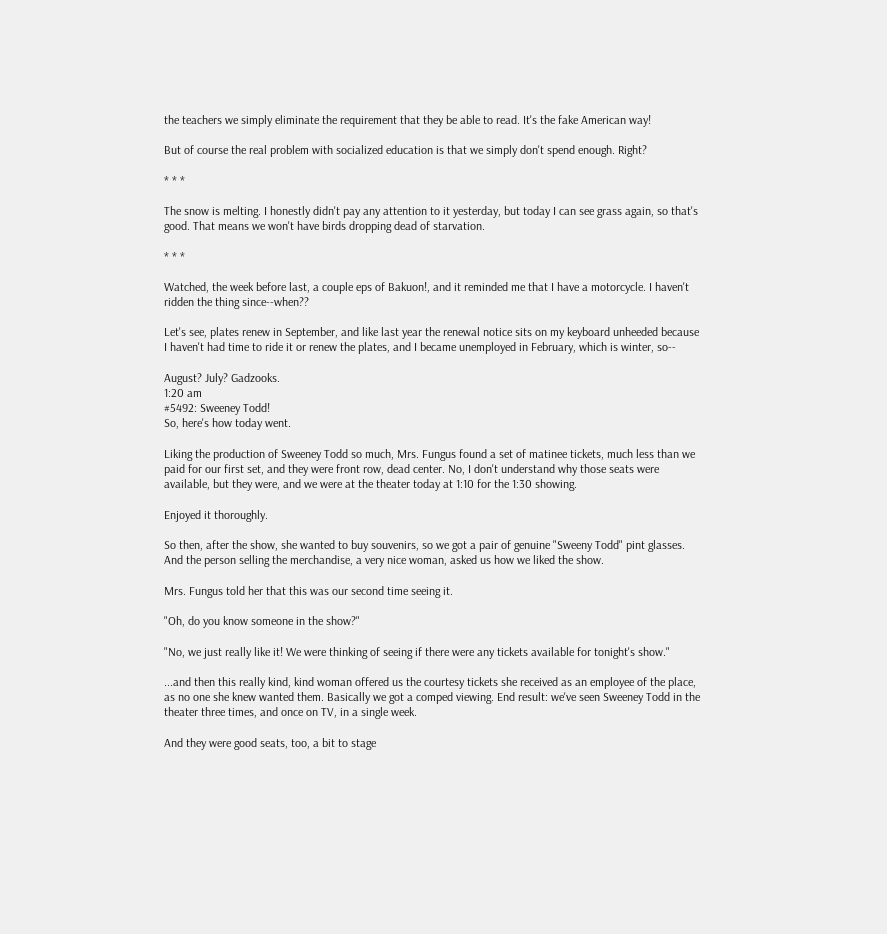the teachers we simply eliminate the requirement that they be able to read. It's the fake American way!

But of course the real problem with socialized education is that we simply don't spend enough. Right?

* * *

The snow is melting. I honestly didn't pay any attention to it yesterday, but today I can see grass again, so that's good. That means we won't have birds dropping dead of starvation.

* * *

Watched, the week before last, a couple eps of Bakuon!, and it reminded me that I have a motorcycle. I haven't ridden the thing since--when??

Let's see, plates renew in September, and like last year the renewal notice sits on my keyboard unheeded because I haven't had time to ride it or renew the plates, and I became unemployed in February, which is winter, so--

August? July? Gadzooks.
1:20 am
#5492: Sweeney Todd!
So, here's how today went.

Liking the production of Sweeney Todd so much, Mrs. Fungus found a set of matinee tickets, much less than we paid for our first set, and they were front row, dead center. No, I don't understand why those seats were available, but they were, and we were at the theater today at 1:10 for the 1:30 showing.

Enjoyed it thoroughly.

So then, after the show, she wanted to buy souvenirs, so we got a pair of genuine "Sweeny Todd" pint glasses. And the person selling the merchandise, a very nice woman, asked us how we liked the show.

Mrs. Fungus told her that this was our second time seeing it.

"Oh, do you know someone in the show?"

"No, we just really like it! We were thinking of seeing if there were any tickets available for tonight's show."

...and then this really kind, kind woman offered us the courtesy tickets she received as an employee of the place, as no one she knew wanted them. Basically we got a comped viewing. End result: we've seen Sweeney Todd in the theater three times, and once on TV, in a single week.

And they were good seats, too, a bit to stage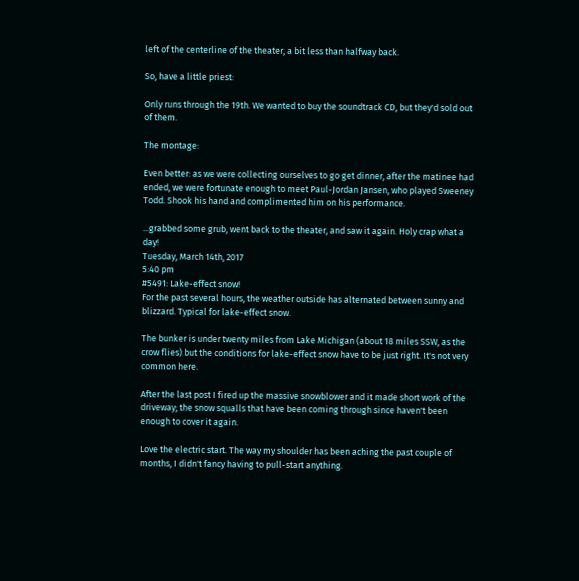left of the centerline of the theater, a bit less than halfway back.

So, have a little priest:

Only runs through the 19th. We wanted to buy the soundtrack CD, but they'd sold out of them.

The montage:

Even better: as we were collecting ourselves to go get dinner, after the matinee had ended, we were fortunate enough to meet Paul-Jordan Jansen, who played Sweeney Todd. Shook his hand and complimented him on his performance.

...grabbed some grub, went back to the theater, and saw it again. Holy crap what a day!
Tuesday, March 14th, 2017
5:40 pm
#5491: Lake-effect snow!
For the past several hours, the weather outside has alternated between sunny and blizzard. Typical for lake-effect snow.

The bunker is under twenty miles from Lake Michigan (about 18 miles SSW, as the crow flies) but the conditions for lake-effect snow have to be just right. It's not very common here.

After the last post I fired up the massive snowblower and it made short work of the driveway; the snow squalls that have been coming through since haven't been enough to cover it again.

Love the electric start. The way my shoulder has been aching the past couple of months, I didn't fancy having to pull-start anything.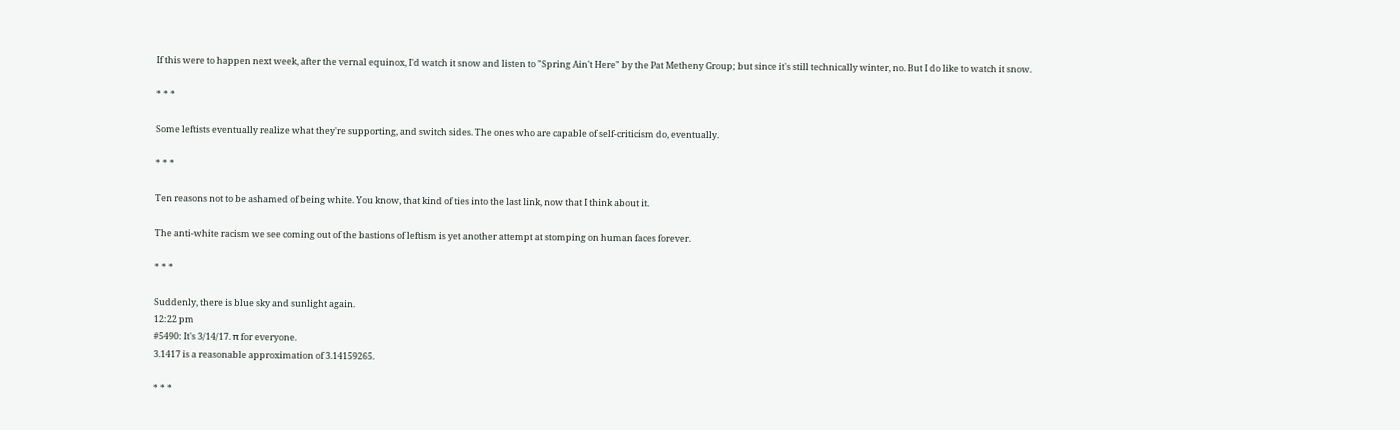If this were to happen next week, after the vernal equinox, I'd watch it snow and listen to "Spring Ain't Here" by the Pat Metheny Group; but since it's still technically winter, no. But I do like to watch it snow.

* * *

Some leftists eventually realize what they're supporting, and switch sides. The ones who are capable of self-criticism do, eventually.

* * *

Ten reasons not to be ashamed of being white. You know, that kind of ties into the last link, now that I think about it.

The anti-white racism we see coming out of the bastions of leftism is yet another attempt at stomping on human faces forever.

* * *

Suddenly, there is blue sky and sunlight again.
12:22 pm
#5490: It's 3/14/17. π for everyone.
3.1417 is a reasonable approximation of 3.14159265.

* * *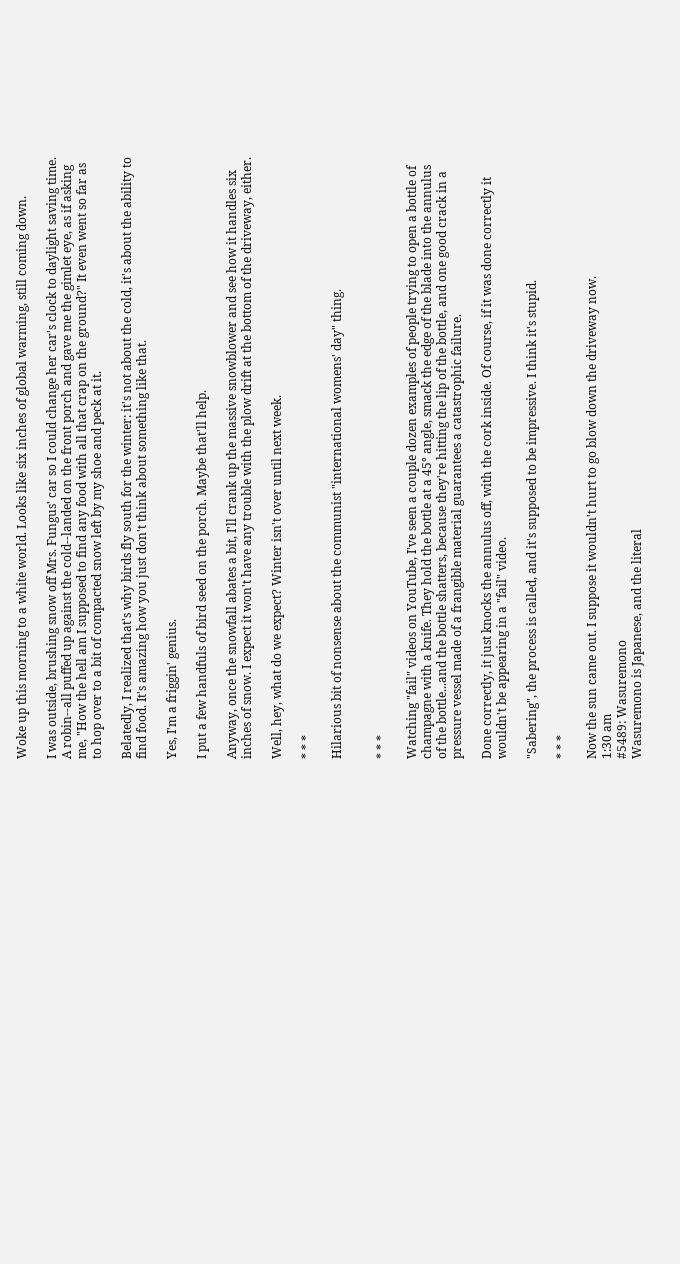Woke up this morning to a white world. Looks like six inches of global warming, still coming down.

I was outside, brushing snow off Mrs. Fungus' car so I could change her car's clock to daylight saving time. A robin--all puffed up against the cold--landed on the front porch and gave me the gimlet eye, as if asking me, "How the hell am I supposed to find any food with all that crap on the ground?" It even went so far as to hop over to a bit of compacted snow left by my shoe and peck at it.

Belatedly, I realized that's why birds fly south for the winter: it's not about the cold, it's about the ability to find food. It's amazing how you just don't think about something like that.

Yes, I'm a friggin' genius.

I put a few handfuls of bird seed on the porch. Maybe that'll help.

Anyway, once the snowfall abates a bit, I'll crank up the massive snowblower and see how it handles six inches of snow. I expect it won't have any trouble with the plow drift at the bottom of the driveway, either.

Well, hey, what do we expect? Winter isn't over until next week.

* * *

Hilarious bit of nonsense about the communist "international womens' day" thing.


* * *

Watching "fail" videos on YouTube, I've seen a couple dozen examples of people trying to open a bottle of champagne with a knife. They hold the bottle at a 45° angle, smack the edge of the blade into the annulus of the bottle...and the bottle shatters, because they're hitting the lip of the bottle, and one good crack in a pressure vessel made of a frangible material guarantees a catastrophic failure.

Done correctly, it just knocks the annulus off, with the cork inside. Of course, if it was done correctly it wouldn't be appearing in a "fail" video.

"Sabering", the process is called, and it's supposed to be impressive. I think it's stupid.

* * *

Now the sun came out. I suppose it wouldn't hurt to go blow down the driveway now.
1:30 am
#5489: Wasuremono
Wasuremono is Japanese, and the literal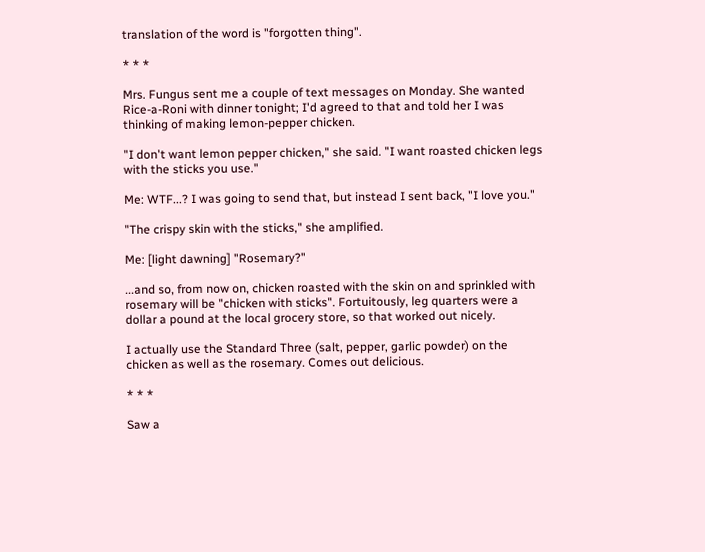translation of the word is "forgotten thing".

* * *

Mrs. Fungus sent me a couple of text messages on Monday. She wanted Rice-a-Roni with dinner tonight; I'd agreed to that and told her I was thinking of making lemon-pepper chicken.

"I don't want lemon pepper chicken," she said. "I want roasted chicken legs with the sticks you use."

Me: WTF...? I was going to send that, but instead I sent back, "I love you."

"The crispy skin with the sticks," she amplified.

Me: [light dawning] "Rosemary?"

...and so, from now on, chicken roasted with the skin on and sprinkled with rosemary will be "chicken with sticks". Fortuitously, leg quarters were a dollar a pound at the local grocery store, so that worked out nicely.

I actually use the Standard Three (salt, pepper, garlic powder) on the chicken as well as the rosemary. Comes out delicious.

* * *

Saw a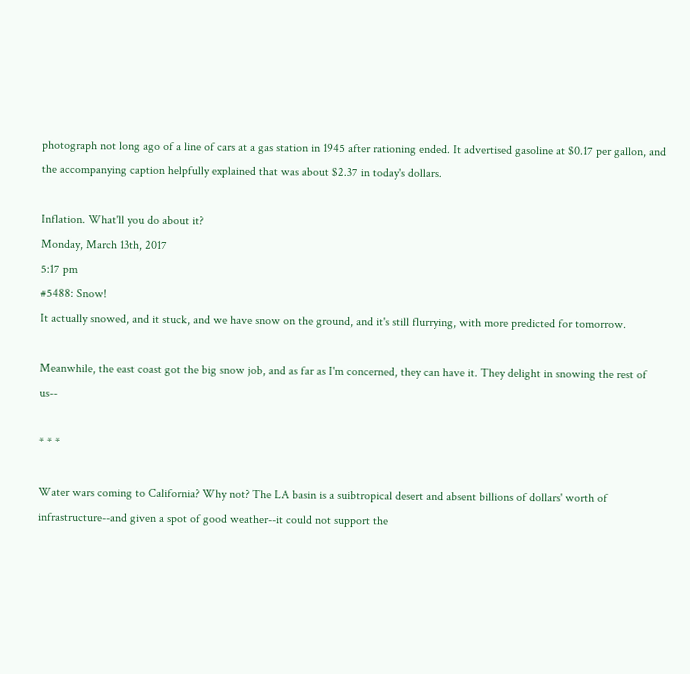photograph not long ago of a line of cars at a gas station in 1945 after rationing ended. It advertised gasoline at $0.17 per gallon, and the accompanying caption helpfully explained that was about $2.37 in today's dollars.

Inflation. What'll you do about it?
Monday, March 13th, 2017
5:17 pm
#5488: Snow!
It actually snowed, and it stuck, and we have snow on the ground, and it's still flurrying, with more predicted for tomorrow.

Meanwhile, the east coast got the big snow job, and as far as I'm concerned, they can have it. They delight in snowing the rest of us--

* * *

Water wars coming to California? Why not? The LA basin is a suibtropical desert and absent billions of dollars' worth of infrastructure--and given a spot of good weather--it could not support the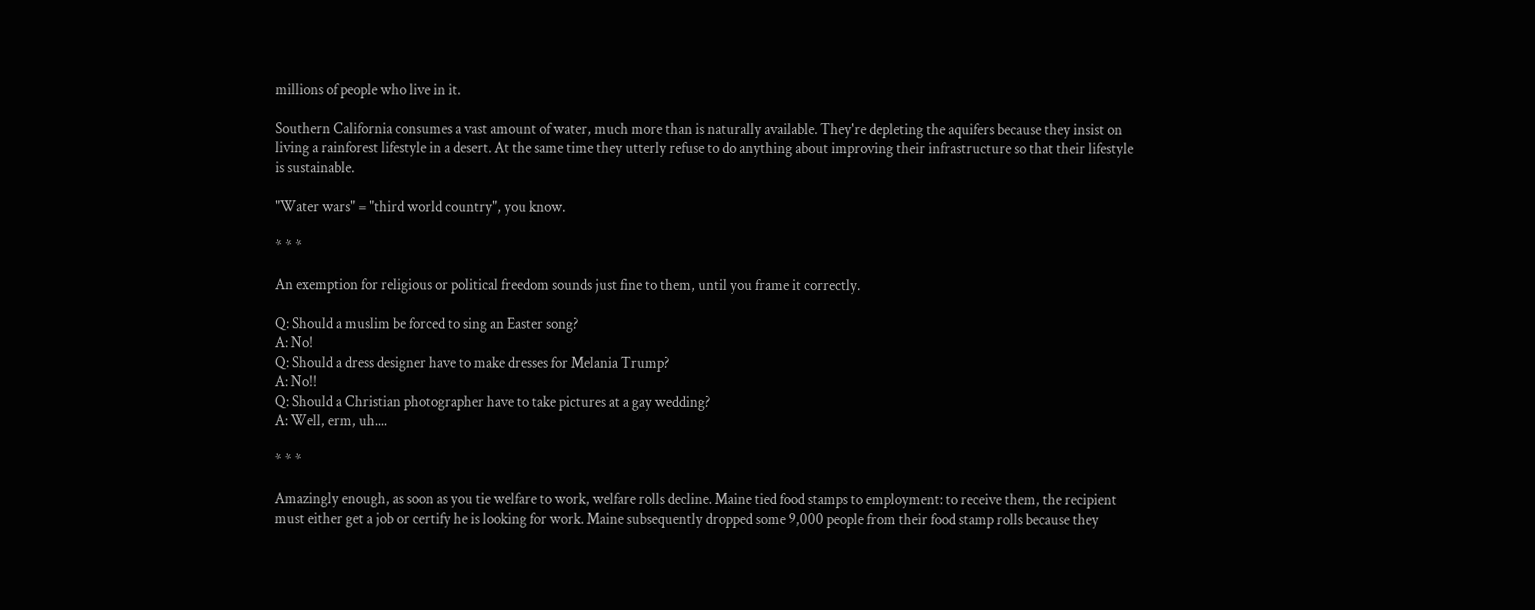millions of people who live in it.

Southern California consumes a vast amount of water, much more than is naturally available. They're depleting the aquifers because they insist on living a rainforest lifestyle in a desert. At the same time they utterly refuse to do anything about improving their infrastructure so that their lifestyle is sustainable.

"Water wars" = "third world country", you know.

* * *

An exemption for religious or political freedom sounds just fine to them, until you frame it correctly.

Q: Should a muslim be forced to sing an Easter song?
A: No!
Q: Should a dress designer have to make dresses for Melania Trump?
A: No!!
Q: Should a Christian photographer have to take pictures at a gay wedding?
A: Well, erm, uh....

* * *

Amazingly enough, as soon as you tie welfare to work, welfare rolls decline. Maine tied food stamps to employment: to receive them, the recipient must either get a job or certify he is looking for work. Maine subsequently dropped some 9,000 people from their food stamp rolls because they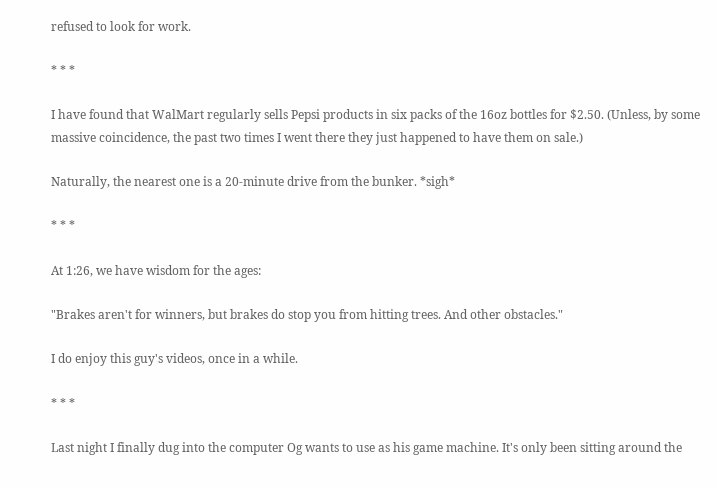refused to look for work.

* * *

I have found that WalMart regularly sells Pepsi products in six packs of the 16oz bottles for $2.50. (Unless, by some massive coincidence, the past two times I went there they just happened to have them on sale.)

Naturally, the nearest one is a 20-minute drive from the bunker. *sigh*

* * *

At 1:26, we have wisdom for the ages:

"Brakes aren't for winners, but brakes do stop you from hitting trees. And other obstacles."

I do enjoy this guy's videos, once in a while.

* * *

Last night I finally dug into the computer Og wants to use as his game machine. It's only been sitting around the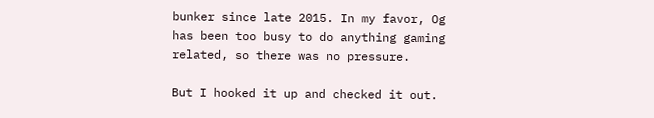bunker since late 2015. In my favor, Og has been too busy to do anything gaming related, so there was no pressure.

But I hooked it up and checked it out.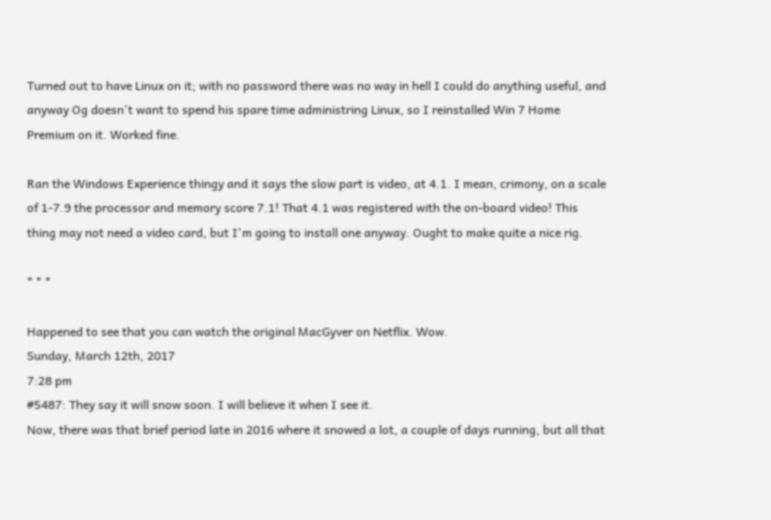Turned out to have Linux on it; with no password there was no way in hell I could do anything useful, and anyway Og doesn't want to spend his spare time administring Linux, so I reinstalled Win 7 Home Premium on it. Worked fine.

Ran the Windows Experience thingy and it says the slow part is video, at 4.1. I mean, crimony, on a scale of 1-7.9 the processor and memory score 7.1! That 4.1 was registered with the on-board video! This thing may not need a video card, but I'm going to install one anyway. Ought to make quite a nice rig.

* * *

Happened to see that you can watch the original MacGyver on Netflix. Wow.
Sunday, March 12th, 2017
7:28 pm
#5487: They say it will snow soon. I will believe it when I see it.
Now, there was that brief period late in 2016 where it snowed a lot, a couple of days running, but all that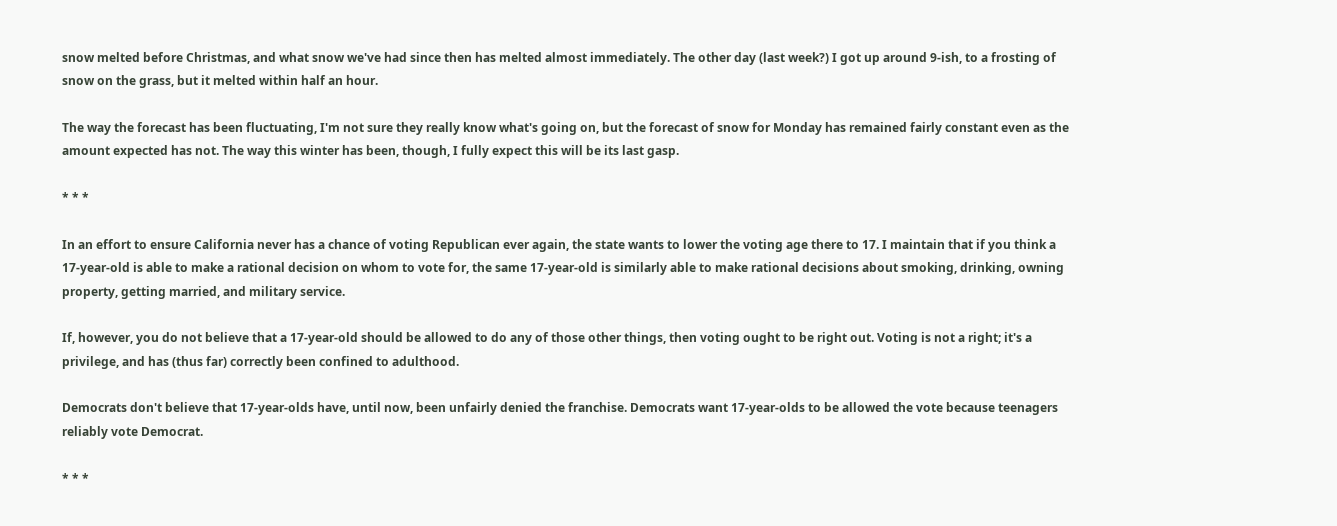snow melted before Christmas, and what snow we've had since then has melted almost immediately. The other day (last week?) I got up around 9-ish, to a frosting of snow on the grass, but it melted within half an hour.

The way the forecast has been fluctuating, I'm not sure they really know what's going on, but the forecast of snow for Monday has remained fairly constant even as the amount expected has not. The way this winter has been, though, I fully expect this will be its last gasp.

* * *

In an effort to ensure California never has a chance of voting Republican ever again, the state wants to lower the voting age there to 17. I maintain that if you think a 17-year-old is able to make a rational decision on whom to vote for, the same 17-year-old is similarly able to make rational decisions about smoking, drinking, owning property, getting married, and military service.

If, however, you do not believe that a 17-year-old should be allowed to do any of those other things, then voting ought to be right out. Voting is not a right; it's a privilege, and has (thus far) correctly been confined to adulthood.

Democrats don't believe that 17-year-olds have, until now, been unfairly denied the franchise. Democrats want 17-year-olds to be allowed the vote because teenagers reliably vote Democrat.

* * *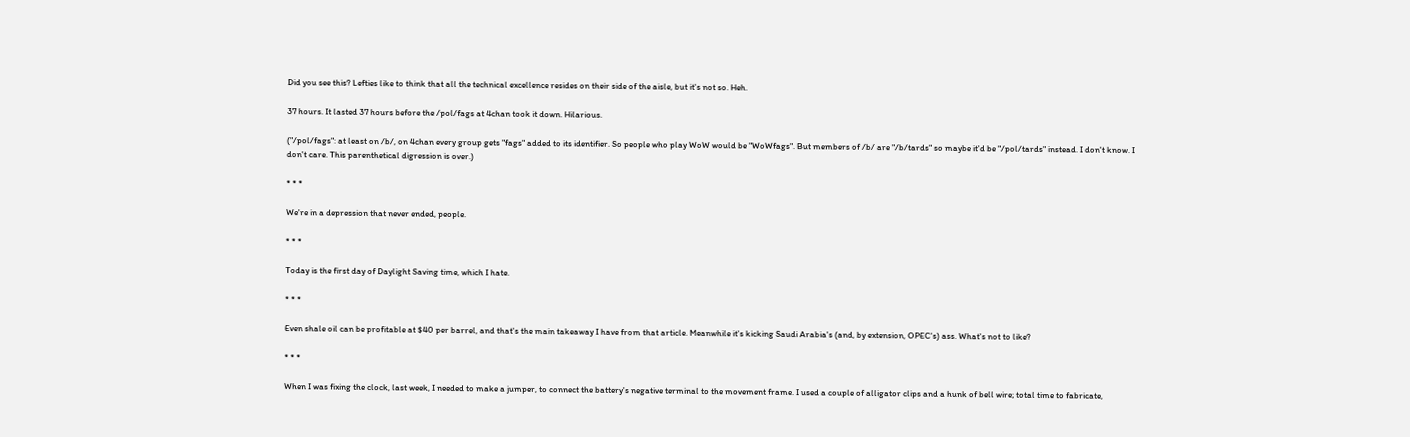Did you see this? Lefties like to think that all the technical excellence resides on their side of the aisle, but it's not so. Heh.

37 hours. It lasted 37 hours before the /pol/fags at 4chan took it down. Hilarious.

("/pol/fags": at least on /b/, on 4chan every group gets "fags" added to its identifier. So people who play WoW would be "WoWfags". But members of /b/ are "/b/tards" so maybe it'd be "/pol/tards" instead. I don't know. I don't care. This parenthetical digression is over.)

* * *

We're in a depression that never ended, people.

* * *

Today is the first day of Daylight Saving time, which I hate.

* * *

Even shale oil can be profitable at $40 per barrel, and that's the main takeaway I have from that article. Meanwhile it's kicking Saudi Arabia's (and, by extension, OPEC's) ass. What's not to like?

* * *

When I was fixing the clock, last week, I needed to make a jumper, to connect the battery's negative terminal to the movement frame. I used a couple of alligator clips and a hunk of bell wire; total time to fabricate,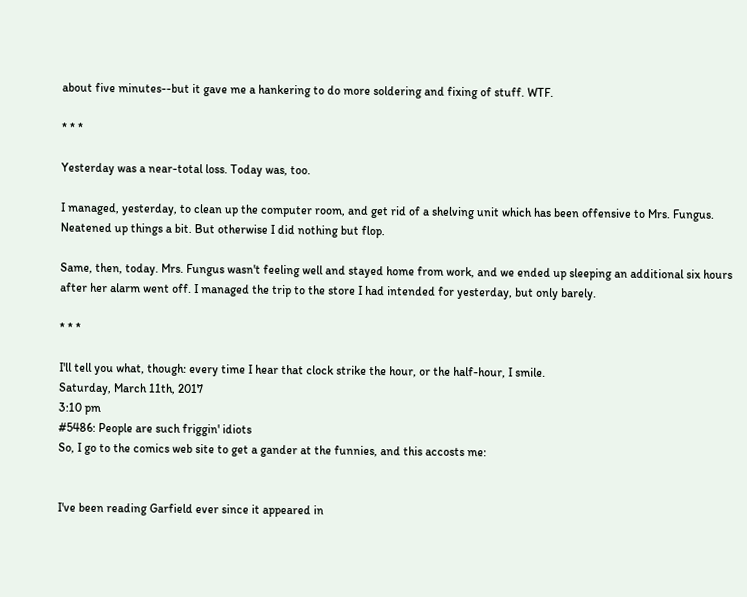about five minutes--but it gave me a hankering to do more soldering and fixing of stuff. WTF.

* * *

Yesterday was a near-total loss. Today was, too.

I managed, yesterday, to clean up the computer room, and get rid of a shelving unit which has been offensive to Mrs. Fungus. Neatened up things a bit. But otherwise I did nothing but flop.

Same, then, today. Mrs. Fungus wasn't feeling well and stayed home from work, and we ended up sleeping an additional six hours after her alarm went off. I managed the trip to the store I had intended for yesterday, but only barely.

* * *

I'll tell you what, though: every time I hear that clock strike the hour, or the half-hour, I smile.
Saturday, March 11th, 2017
3:10 pm
#5486: People are such friggin' idiots
So, I go to the comics web site to get a gander at the funnies, and this accosts me:


I've been reading Garfield ever since it appeared in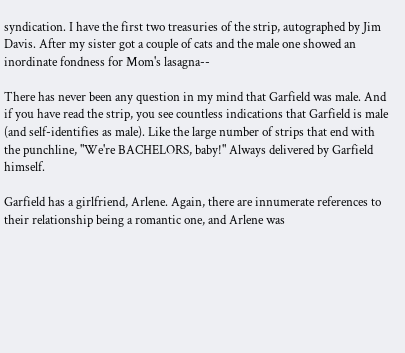syndication. I have the first two treasuries of the strip, autographed by Jim Davis. After my sister got a couple of cats and the male one showed an inordinate fondness for Mom's lasagna--

There has never been any question in my mind that Garfield was male. And if you have read the strip, you see countless indications that Garfield is male (and self-identifies as male). Like the large number of strips that end with the punchline, "We're BACHELORS, baby!" Always delivered by Garfield himself.

Garfield has a girlfriend, Arlene. Again, there are innumerate references to their relationship being a romantic one, and Arlene was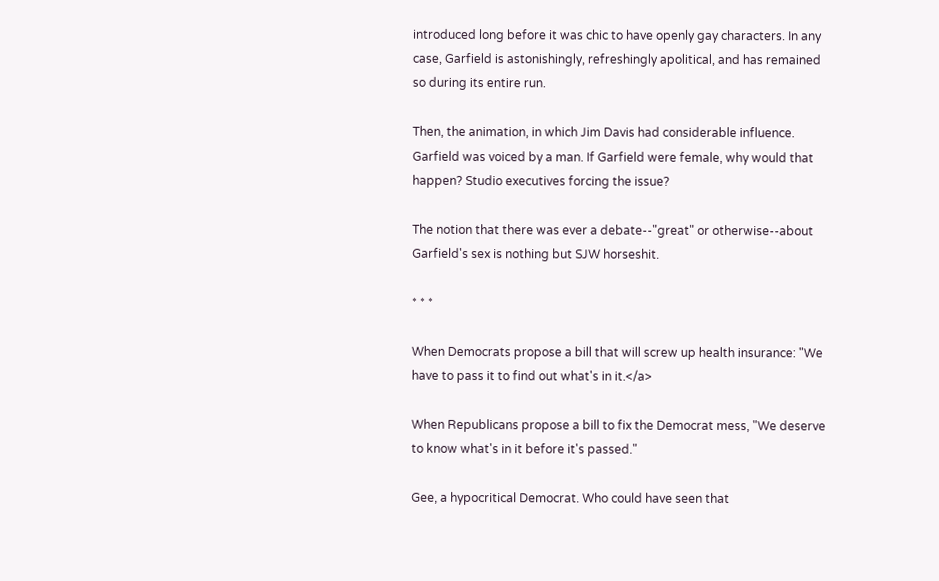introduced long before it was chic to have openly gay characters. In any case, Garfield is astonishingly, refreshingly apolitical, and has remained so during its entire run.

Then, the animation, in which Jim Davis had considerable influence. Garfield was voiced by a man. If Garfield were female, why would that happen? Studio executives forcing the issue?

The notion that there was ever a debate--"great" or otherwise--about Garfield's sex is nothing but SJW horseshit.

* * *

When Democrats propose a bill that will screw up health insurance: "We have to pass it to find out what's in it.</a>

When Republicans propose a bill to fix the Democrat mess, "We deserve to know what's in it before it's passed."

Gee, a hypocritical Democrat. Who could have seen that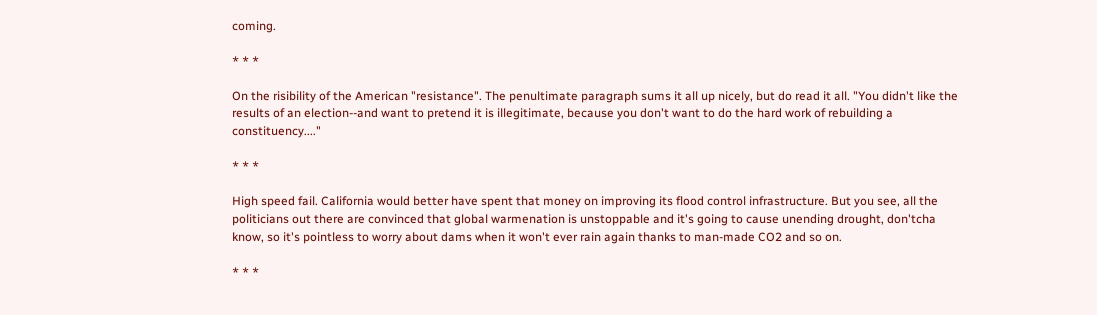coming.

* * *

On the risibility of the American "resistance". The penultimate paragraph sums it all up nicely, but do read it all. "You didn't like the results of an election--and want to pretend it is illegitimate, because you don't want to do the hard work of rebuilding a constituency...."

* * *

High speed fail. California would better have spent that money on improving its flood control infrastructure. But you see, all the politicians out there are convinced that global warmenation is unstoppable and it's going to cause unending drought, don'tcha know, so it's pointless to worry about dams when it won't ever rain again thanks to man-made CO2 and so on.

* * *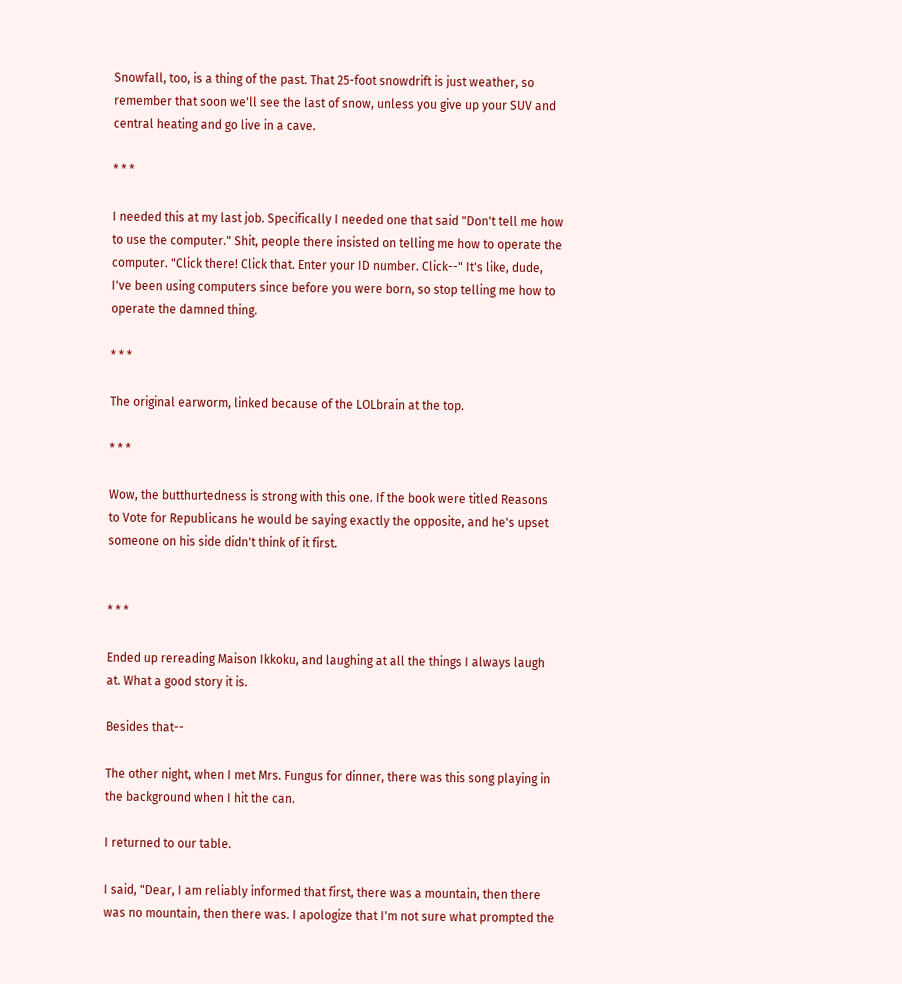Snowfall, too, is a thing of the past. That 25-foot snowdrift is just weather, so remember that soon we'll see the last of snow, unless you give up your SUV and central heating and go live in a cave.

* * *

I needed this at my last job. Specifically I needed one that said "Don't tell me how to use the computer." Shit, people there insisted on telling me how to operate the computer. "Click there! Click that. Enter your ID number. Click--" It's like, dude, I've been using computers since before you were born, so stop telling me how to operate the damned thing.

* * *

The original earworm, linked because of the LOLbrain at the top.

* * *

Wow, the butthurtedness is strong with this one. If the book were titled Reasons to Vote for Republicans he would be saying exactly the opposite, and he's upset someone on his side didn't think of it first.


* * *

Ended up rereading Maison Ikkoku, and laughing at all the things I always laugh at. What a good story it is.

Besides that--

The other night, when I met Mrs. Fungus for dinner, there was this song playing in the background when I hit the can.

I returned to our table.

I said, "Dear, I am reliably informed that first, there was a mountain, then there was no mountain, then there was. I apologize that I'm not sure what prompted the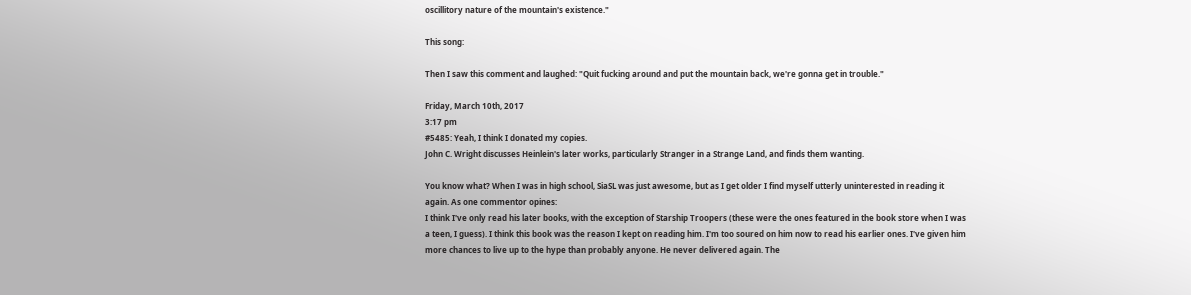oscillitory nature of the mountain's existence."

This song:

Then I saw this comment and laughed: "Quit fucking around and put the mountain back, we're gonna get in trouble."

Friday, March 10th, 2017
3:17 pm
#5485: Yeah, I think I donated my copies.
John C. Wright discusses Heinlein's later works, particularly Stranger in a Strange Land, and finds them wanting.

You know what? When I was in high school, SiaSL was just awesome, but as I get older I find myself utterly uninterested in reading it again. As one commentor opines:
I think I've only read his later books, with the exception of Starship Troopers (these were the ones featured in the book store when I was a teen, I guess). I think this book was the reason I kept on reading him. I'm too soured on him now to read his earlier ones. I've given him more chances to live up to the hype than probably anyone. He never delivered again. The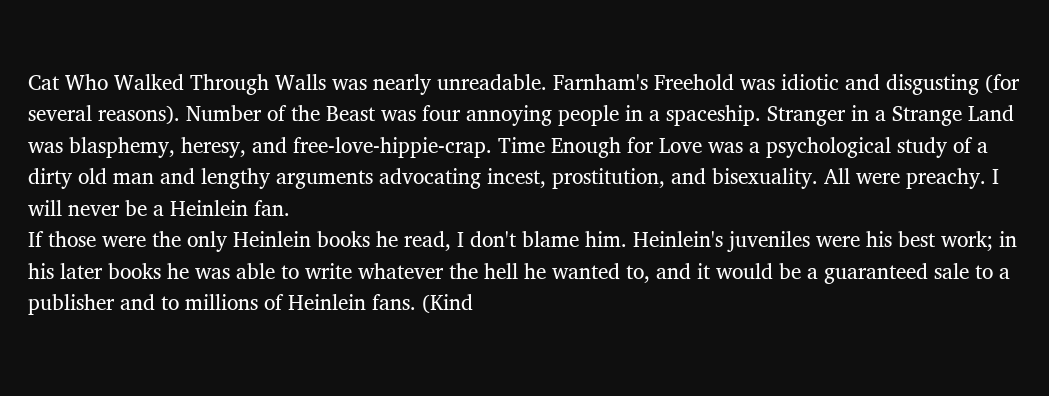Cat Who Walked Through Walls was nearly unreadable. Farnham's Freehold was idiotic and disgusting (for several reasons). Number of the Beast was four annoying people in a spaceship. Stranger in a Strange Land was blasphemy, heresy, and free-love-hippie-crap. Time Enough for Love was a psychological study of a dirty old man and lengthy arguments advocating incest, prostitution, and bisexuality. All were preachy. I will never be a Heinlein fan.
If those were the only Heinlein books he read, I don't blame him. Heinlein's juveniles were his best work; in his later books he was able to write whatever the hell he wanted to, and it would be a guaranteed sale to a publisher and to millions of Heinlein fans. (Kind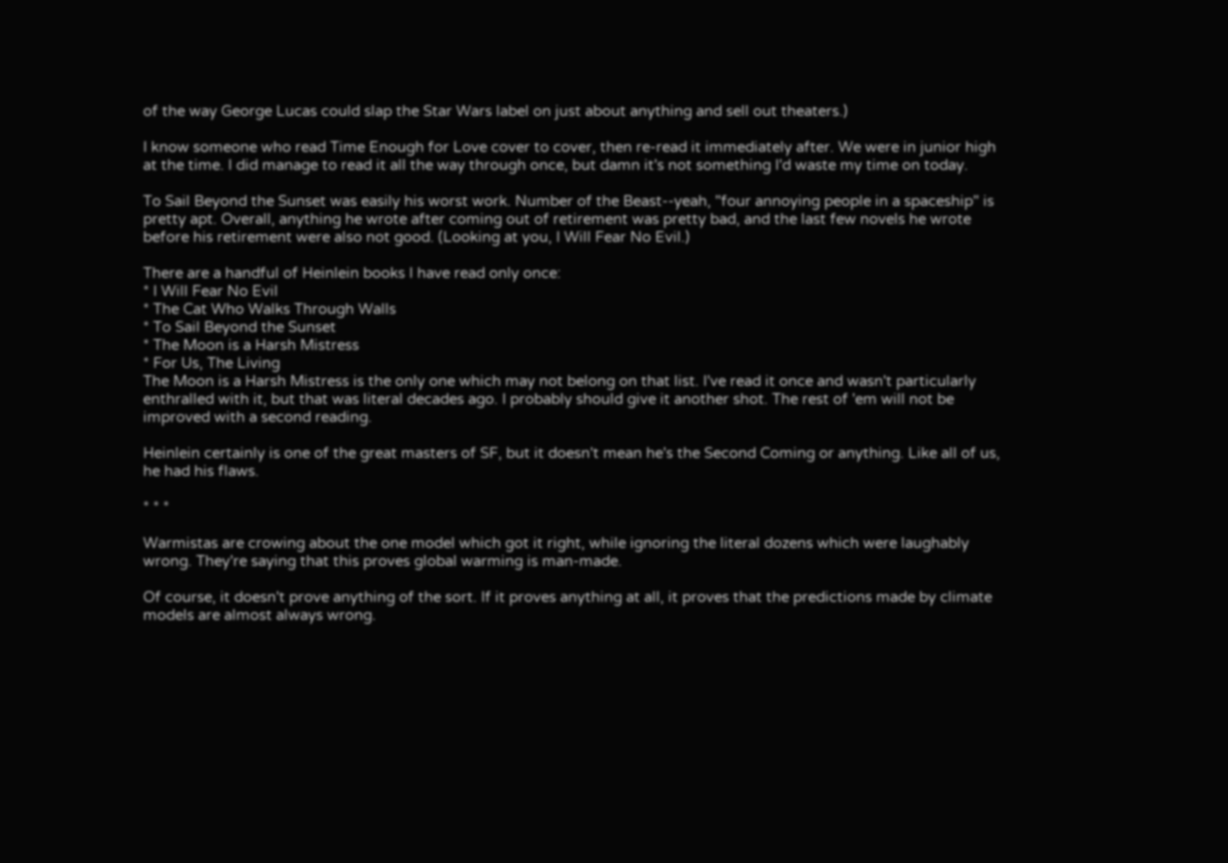of the way George Lucas could slap the Star Wars label on just about anything and sell out theaters.)

I know someone who read Time Enough for Love cover to cover, then re-read it immediately after. We were in junior high at the time. I did manage to read it all the way through once, but damn it's not something I'd waste my time on today.

To Sail Beyond the Sunset was easily his worst work. Number of the Beast--yeah, "four annoying people in a spaceship" is pretty apt. Overall, anything he wrote after coming out of retirement was pretty bad, and the last few novels he wrote before his retirement were also not good. (Looking at you, I Will Fear No Evil.)

There are a handful of Heinlein books I have read only once:
* I Will Fear No Evil
* The Cat Who Walks Through Walls
* To Sail Beyond the Sunset
* The Moon is a Harsh Mistress
* For Us, The Living
The Moon is a Harsh Mistress is the only one which may not belong on that list. I've read it once and wasn't particularly enthralled with it, but that was literal decades ago. I probably should give it another shot. The rest of 'em will not be improved with a second reading.

Heinlein certainly is one of the great masters of SF, but it doesn't mean he's the Second Coming or anything. Like all of us, he had his flaws.

* * *

Warmistas are crowing about the one model which got it right, while ignoring the literal dozens which were laughably wrong. They're saying that this proves global warming is man-made.

Of course, it doesn't prove anything of the sort. If it proves anything at all, it proves that the predictions made by climate models are almost always wrong.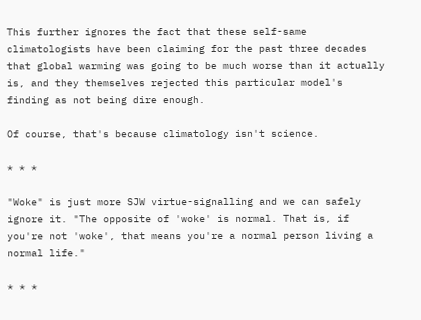This further ignores the fact that these self-same climatologists have been claiming for the past three decades that global warming was going to be much worse than it actually is, and they themselves rejected this particular model's finding as not being dire enough.

Of course, that's because climatology isn't science.

* * *

"Woke" is just more SJW virtue-signalling and we can safely ignore it. "The opposite of 'woke' is normal. That is, if you're not 'woke', that means you're a normal person living a normal life."

* * *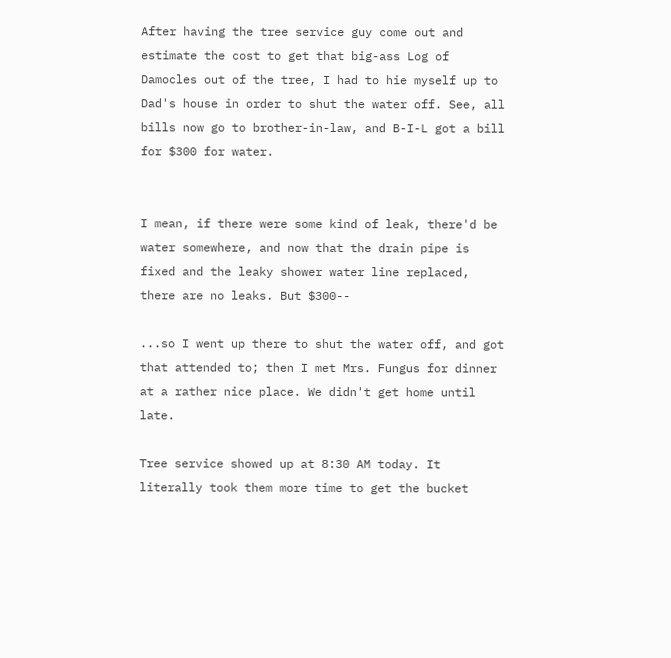After having the tree service guy come out and estimate the cost to get that big-ass Log of Damocles out of the tree, I had to hie myself up to Dad's house in order to shut the water off. See, all bills now go to brother-in-law, and B-I-L got a bill for $300 for water.


I mean, if there were some kind of leak, there'd be water somewhere, and now that the drain pipe is fixed and the leaky shower water line replaced, there are no leaks. But $300--

...so I went up there to shut the water off, and got that attended to; then I met Mrs. Fungus for dinner at a rather nice place. We didn't get home until late.

Tree service showed up at 8:30 AM today. It literally took them more time to get the bucket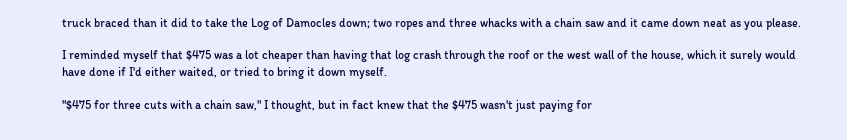truck braced than it did to take the Log of Damocles down; two ropes and three whacks with a chain saw and it came down neat as you please.

I reminded myself that $475 was a lot cheaper than having that log crash through the roof or the west wall of the house, which it surely would have done if I'd either waited, or tried to bring it down myself.

"$475 for three cuts with a chain saw," I thought, but in fact knew that the $475 wasn't just paying for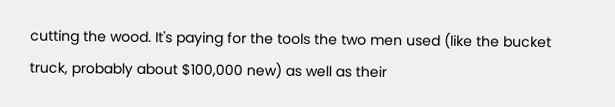cutting the wood. It's paying for the tools the two men used (like the bucket truck, probably about $100,000 new) as well as their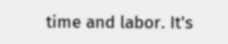time and labor. It's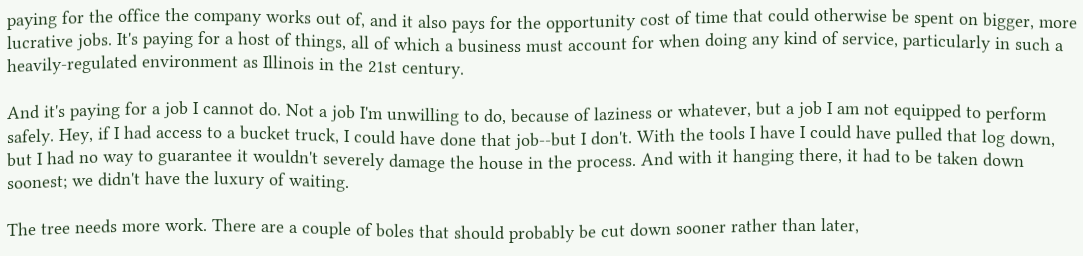paying for the office the company works out of, and it also pays for the opportunity cost of time that could otherwise be spent on bigger, more lucrative jobs. It's paying for a host of things, all of which a business must account for when doing any kind of service, particularly in such a heavily-regulated environment as Illinois in the 21st century.

And it's paying for a job I cannot do. Not a job I'm unwilling to do, because of laziness or whatever, but a job I am not equipped to perform safely. Hey, if I had access to a bucket truck, I could have done that job--but I don't. With the tools I have I could have pulled that log down, but I had no way to guarantee it wouldn't severely damage the house in the process. And with it hanging there, it had to be taken down soonest; we didn't have the luxury of waiting.

The tree needs more work. There are a couple of boles that should probably be cut down sooner rather than later,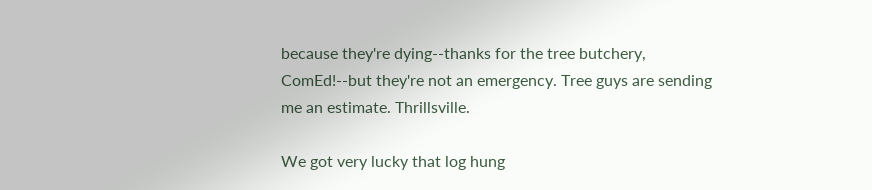because they're dying--thanks for the tree butchery, ComEd!--but they're not an emergency. Tree guys are sending me an estimate. Thrillsville.

We got very lucky that log hung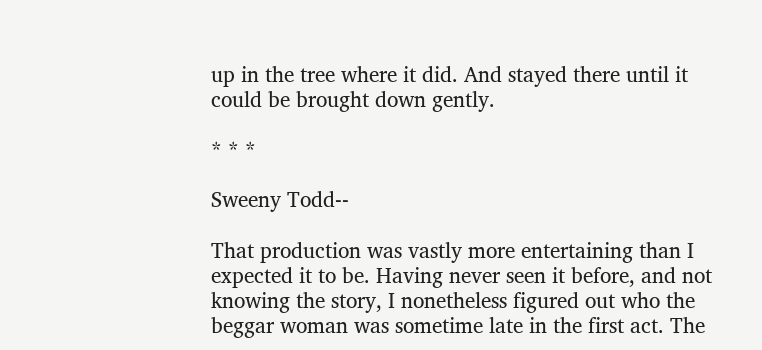up in the tree where it did. And stayed there until it could be brought down gently.

* * *

Sweeny Todd--

That production was vastly more entertaining than I expected it to be. Having never seen it before, and not knowing the story, I nonetheless figured out who the beggar woman was sometime late in the first act. The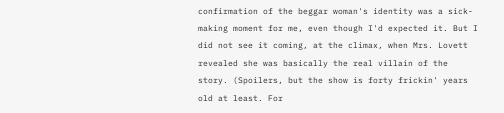confirmation of the beggar woman's identity was a sick-making moment for me, even though I'd expected it. But I did not see it coming, at the climax, when Mrs. Lovett revealed she was basically the real villain of the story. (Spoilers, but the show is forty frickin' years old at least. For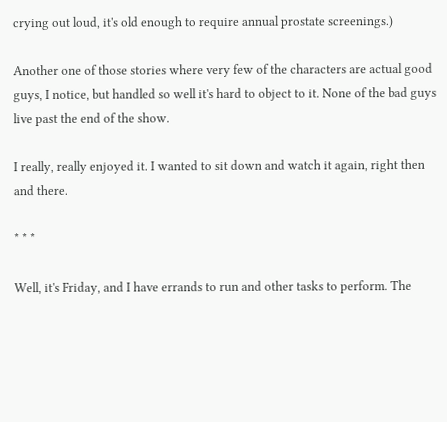crying out loud, it's old enough to require annual prostate screenings.)

Another one of those stories where very few of the characters are actual good guys, I notice, but handled so well it's hard to object to it. None of the bad guys live past the end of the show.

I really, really enjoyed it. I wanted to sit down and watch it again, right then and there.

* * *

Well, it's Friday, and I have errands to run and other tasks to perform. The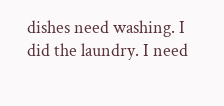dishes need washing. I did the laundry. I need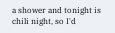a shower and tonight is chili night, so I'd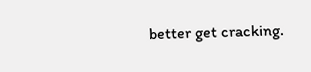better get cracking.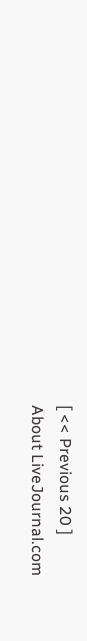[ << Previous 20 ]
About LiveJournal.com